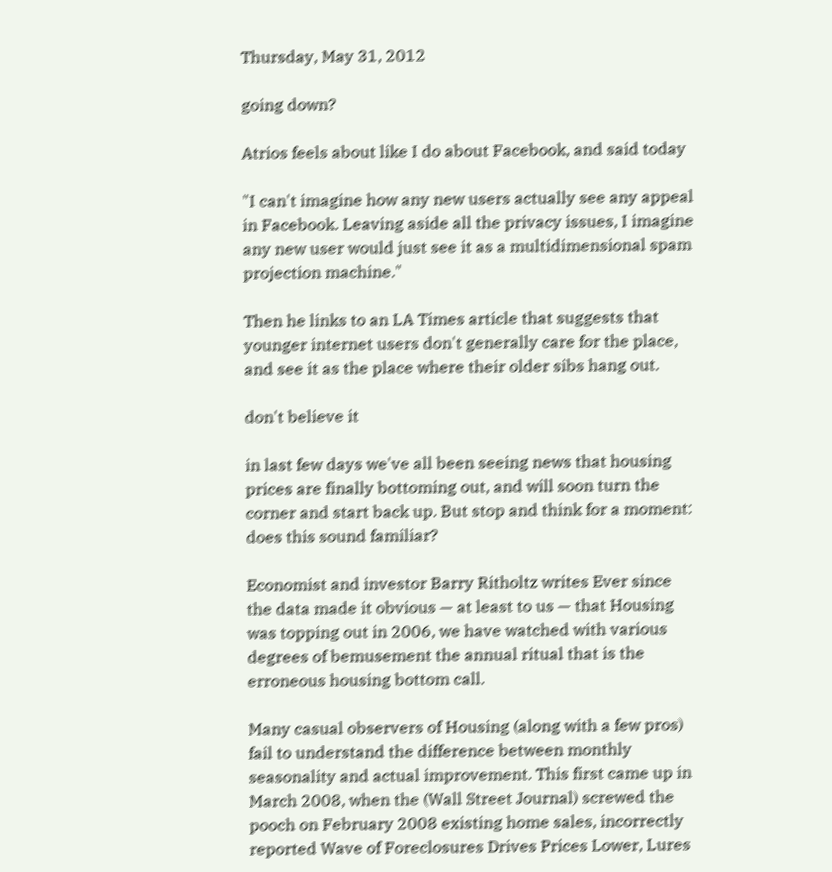Thursday, May 31, 2012

going down?

Atrios feels about like I do about Facebook, and said today

"I can't imagine how any new users actually see any appeal in Facebook. Leaving aside all the privacy issues, I imagine any new user would just see it as a multidimensional spam projection machine."

Then he links to an LA Times article that suggests that younger internet users don't generally care for the place, and see it as the place where their older sibs hang out.

don't believe it

in last few days we've all been seeing news that housing prices are finally bottoming out, and will soon turn the corner and start back up. But stop and think for a moment: does this sound familiar?

Economist and investor Barry Ritholtz writes Ever since the data made it obvious — at least to us — that Housing was topping out in 2006, we have watched with various degrees of bemusement the annual ritual that is the erroneous housing bottom call.

Many casual observers of Housing (along with a few pros) fail to understand the difference between monthly seasonality and actual improvement. This first came up in March 2008, when the (Wall Street Journal) screwed the pooch on February 2008 existing home sales, incorrectly reported Wave of Foreclosures Drives Prices Lower, Lures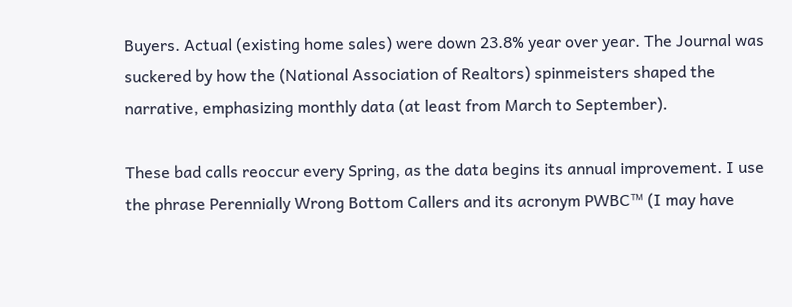Buyers. Actual (existing home sales) were down 23.8% year over year. The Journal was suckered by how the (National Association of Realtors) spinmeisters shaped the narrative, emphasizing monthly data (at least from March to September).

These bad calls reoccur every Spring, as the data begins its annual improvement. I use the phrase Perennially Wrong Bottom Callers and its acronym PWBC™ (I may have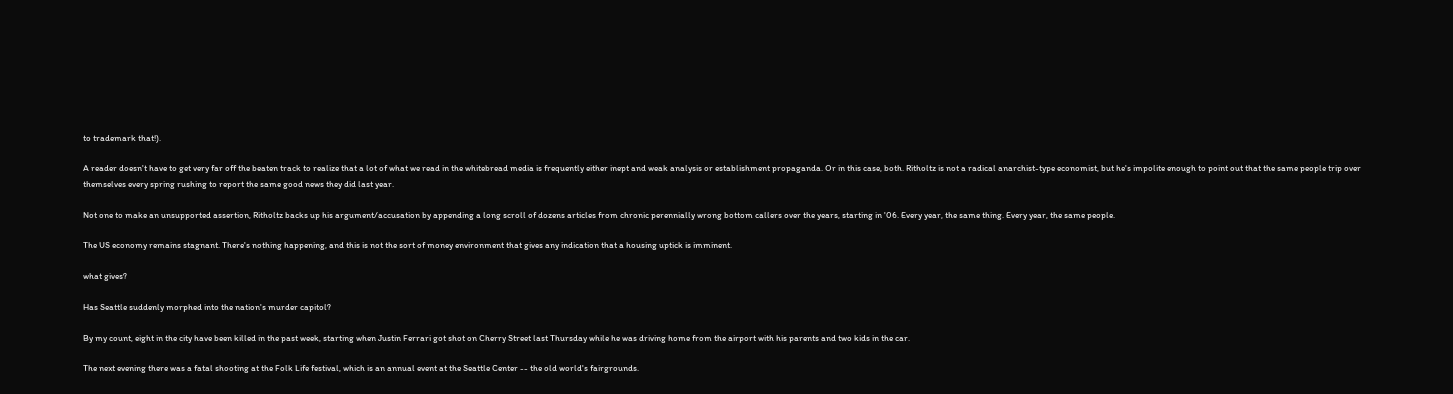to trademark that!).

A reader doesn't have to get very far off the beaten track to realize that a lot of what we read in the whitebread media is frequently either inept and weak analysis or establishment propaganda. Or in this case, both. Ritholtz is not a radical anarchist-type economist, but he's impolite enough to point out that the same people trip over themselves every spring rushing to report the same good news they did last year.

Not one to make an unsupported assertion, Ritholtz backs up his argument/accusation by appending a long scroll of dozens articles from chronic perennially wrong bottom callers over the years, starting in '06. Every year, the same thing. Every year, the same people.

The US economy remains stagnant. There's nothing happening, and this is not the sort of money environment that gives any indication that a housing uptick is imminent.

what gives?

Has Seattle suddenly morphed into the nation's murder capitol?

By my count, eight in the city have been killed in the past week, starting when Justin Ferrari got shot on Cherry Street last Thursday while he was driving home from the airport with his parents and two kids in the car.

The next evening there was a fatal shooting at the Folk Life festival, which is an annual event at the Seattle Center -- the old world's fairgrounds.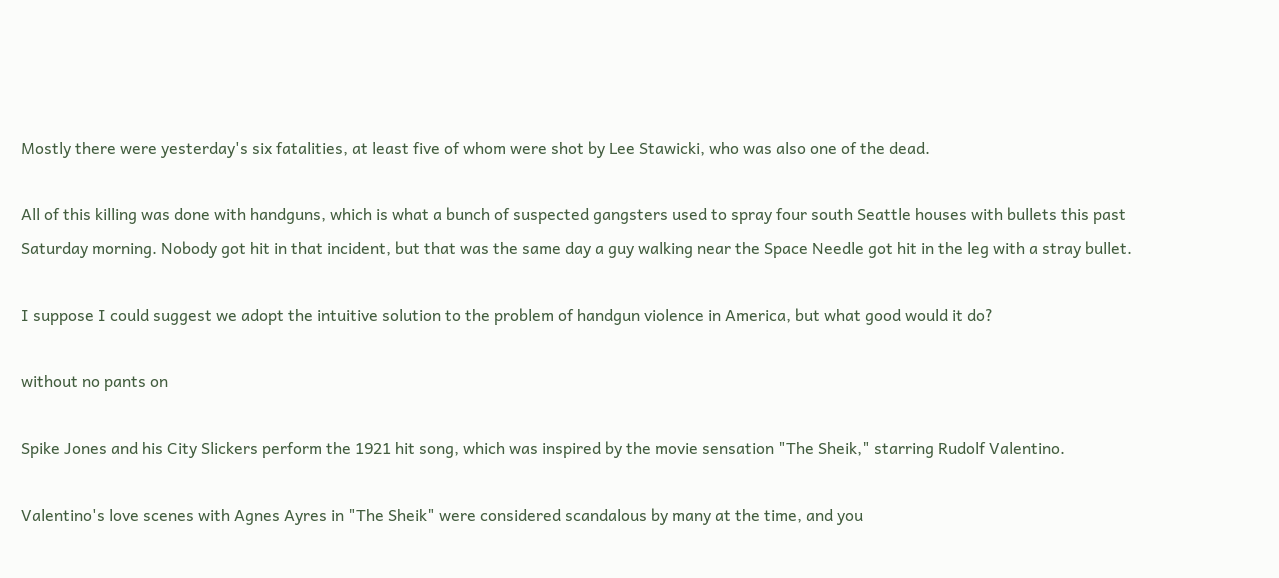Mostly there were yesterday's six fatalities, at least five of whom were shot by Lee Stawicki, who was also one of the dead.

All of this killing was done with handguns, which is what a bunch of suspected gangsters used to spray four south Seattle houses with bullets this past Saturday morning. Nobody got hit in that incident, but that was the same day a guy walking near the Space Needle got hit in the leg with a stray bullet.

I suppose I could suggest we adopt the intuitive solution to the problem of handgun violence in America, but what good would it do?

without no pants on

Spike Jones and his City Slickers perform the 1921 hit song, which was inspired by the movie sensation "The Sheik," starring Rudolf Valentino.

Valentino's love scenes with Agnes Ayres in "The Sheik" were considered scandalous by many at the time, and you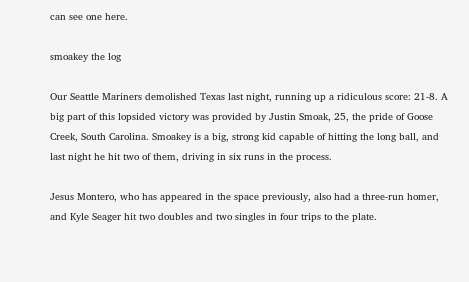can see one here.

smoakey the log

Our Seattle Mariners demolished Texas last night, running up a ridiculous score: 21-8. A big part of this lopsided victory was provided by Justin Smoak, 25, the pride of Goose Creek, South Carolina. Smoakey is a big, strong kid capable of hitting the long ball, and last night he hit two of them, driving in six runs in the process.

Jesus Montero, who has appeared in the space previously, also had a three-run homer, and Kyle Seager hit two doubles and two singles in four trips to the plate.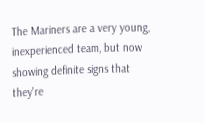The Mariners are a very young, inexperienced team, but now showing definite signs that they're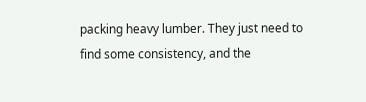packing heavy lumber. They just need to find some consistency, and the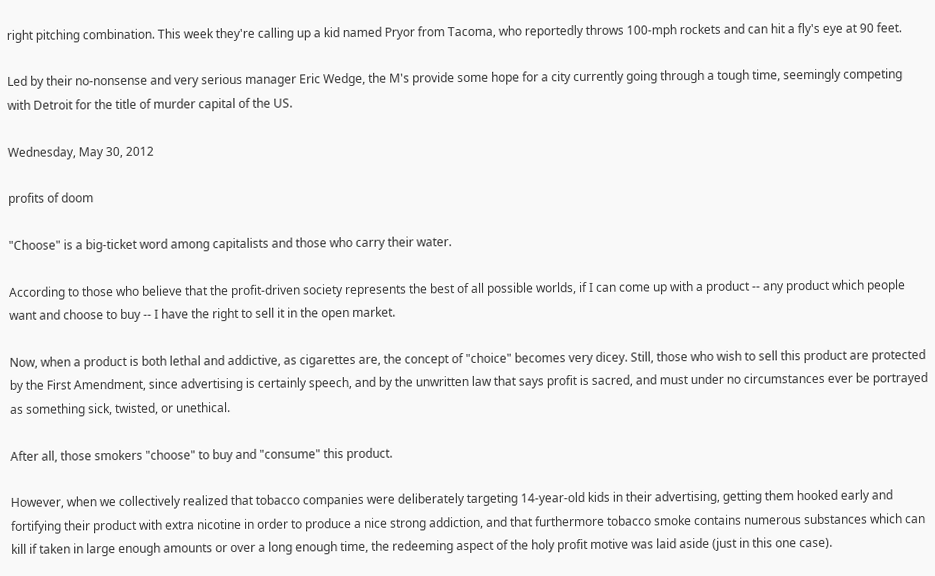right pitching combination. This week they're calling up a kid named Pryor from Tacoma, who reportedly throws 100-mph rockets and can hit a fly's eye at 90 feet.

Led by their no-nonsense and very serious manager Eric Wedge, the M's provide some hope for a city currently going through a tough time, seemingly competing with Detroit for the title of murder capital of the US.

Wednesday, May 30, 2012

profits of doom

"Choose" is a big-ticket word among capitalists and those who carry their water.

According to those who believe that the profit-driven society represents the best of all possible worlds, if I can come up with a product -- any product which people want and choose to buy -- I have the right to sell it in the open market.

Now, when a product is both lethal and addictive, as cigarettes are, the concept of "choice" becomes very dicey. Still, those who wish to sell this product are protected by the First Amendment, since advertising is certainly speech, and by the unwritten law that says profit is sacred, and must under no circumstances ever be portrayed as something sick, twisted, or unethical.

After all, those smokers "choose" to buy and "consume" this product.

However, when we collectively realized that tobacco companies were deliberately targeting 14-year-old kids in their advertising, getting them hooked early and fortifying their product with extra nicotine in order to produce a nice strong addiction, and that furthermore tobacco smoke contains numerous substances which can kill if taken in large enough amounts or over a long enough time, the redeeming aspect of the holy profit motive was laid aside (just in this one case).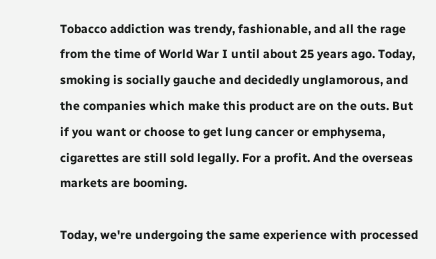Tobacco addiction was trendy, fashionable, and all the rage from the time of World War I until about 25 years ago. Today, smoking is socially gauche and decidedly unglamorous, and the companies which make this product are on the outs. But if you want or choose to get lung cancer or emphysema, cigarettes are still sold legally. For a profit. And the overseas markets are booming.

Today, we're undergoing the same experience with processed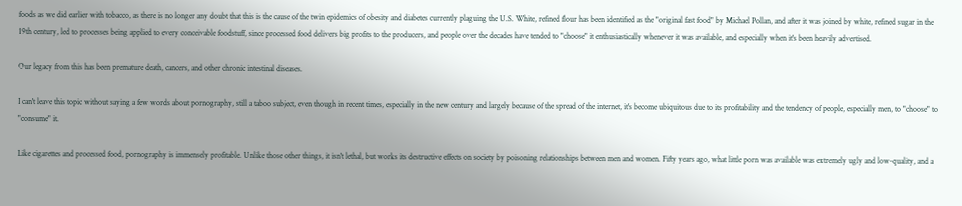foods as we did earlier with tobacco, as there is no longer any doubt that this is the cause of the twin epidemics of obesity and diabetes currently plaguing the U.S. White, refined flour has been identified as the "original fast food" by Michael Pollan, and after it was joined by white, refined sugar in the 19th century, led to processes being applied to every conceivable foodstuff, since processed food delivers big profits to the producers, and people over the decades have tended to "choose" it enthusiastically whenever it was available, and especially when it's been heavily advertised.

Our legacy from this has been premature death, cancers, and other chronic intestinal diseases.

I can't leave this topic without saying a few words about pornography, still a taboo subject, even though in recent times, especially in the new century and largely because of the spread of the internet, it's become ubiquitous due to its profitability and the tendency of people, especially men, to "choose" to "consume" it.

Like cigarettes and processed food, pornography is immensely profitable. Unlike those other things, it isn't lethal, but works its destructive effects on society by poisoning relationships between men and women. Fifty years ago, what little porn was available was extremely ugly and low-quality, and a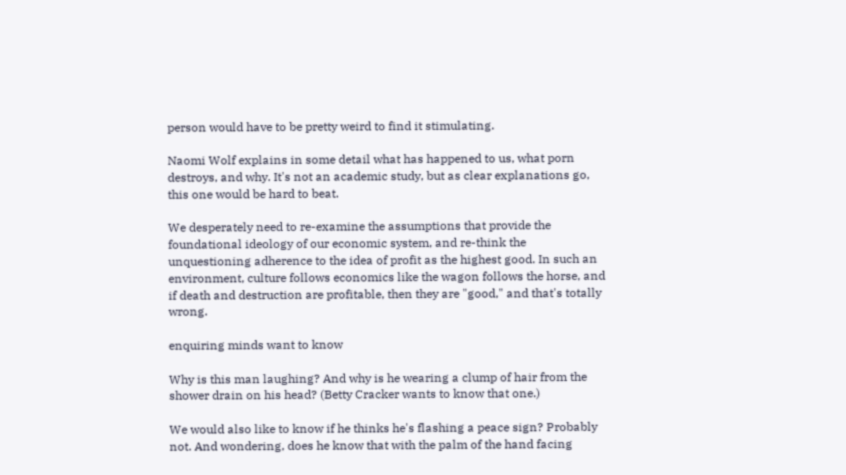person would have to be pretty weird to find it stimulating.

Naomi Wolf explains in some detail what has happened to us, what porn destroys, and why. It's not an academic study, but as clear explanations go, this one would be hard to beat.

We desperately need to re-examine the assumptions that provide the foundational ideology of our economic system, and re-think the unquestioning adherence to the idea of profit as the highest good. In such an environment, culture follows economics like the wagon follows the horse, and if death and destruction are profitable, then they are "good," and that's totally wrong.

enquiring minds want to know

Why is this man laughing? And why is he wearing a clump of hair from the shower drain on his head? (Betty Cracker wants to know that one.)

We would also like to know if he thinks he's flashing a peace sign? Probably not. And wondering, does he know that with the palm of the hand facing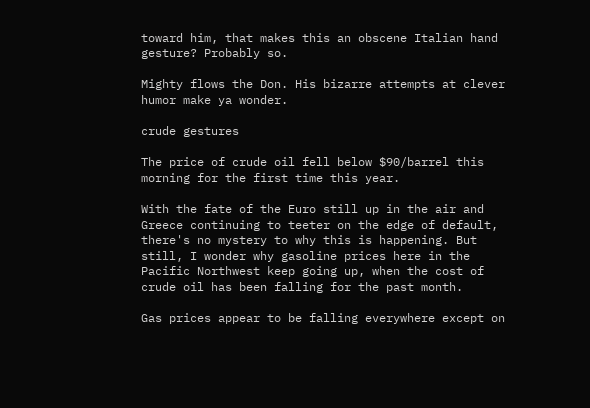toward him, that makes this an obscene Italian hand gesture? Probably so.

Mighty flows the Don. His bizarre attempts at clever humor make ya wonder.

crude gestures

The price of crude oil fell below $90/barrel this morning for the first time this year.

With the fate of the Euro still up in the air and Greece continuing to teeter on the edge of default, there's no mystery to why this is happening. But still, I wonder why gasoline prices here in the Pacific Northwest keep going up, when the cost of crude oil has been falling for the past month.

Gas prices appear to be falling everywhere except on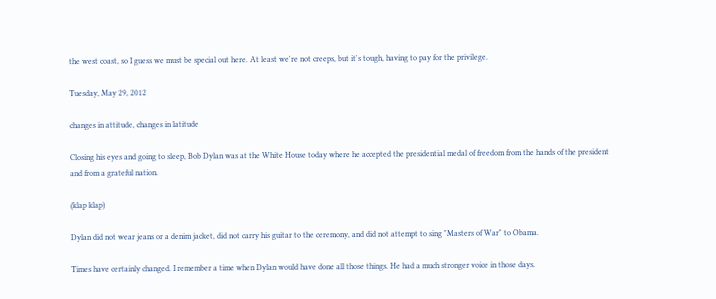the west coast, so I guess we must be special out here. At least we're not creeps, but it's tough, having to pay for the privilege.

Tuesday, May 29, 2012

changes in attitude, changes in latitude

Closing his eyes and going to sleep, Bob Dylan was at the White House today where he accepted the presidential medal of freedom from the hands of the president and from a grateful nation.

(klap klap)

Dylan did not wear jeans or a denim jacket, did not carry his guitar to the ceremony, and did not attempt to sing "Masters of War" to Obama.

Times have certainly changed. I remember a time when Dylan would have done all those things. He had a much stronger voice in those days.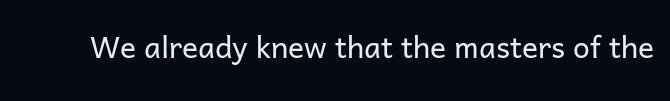We already knew that the masters of the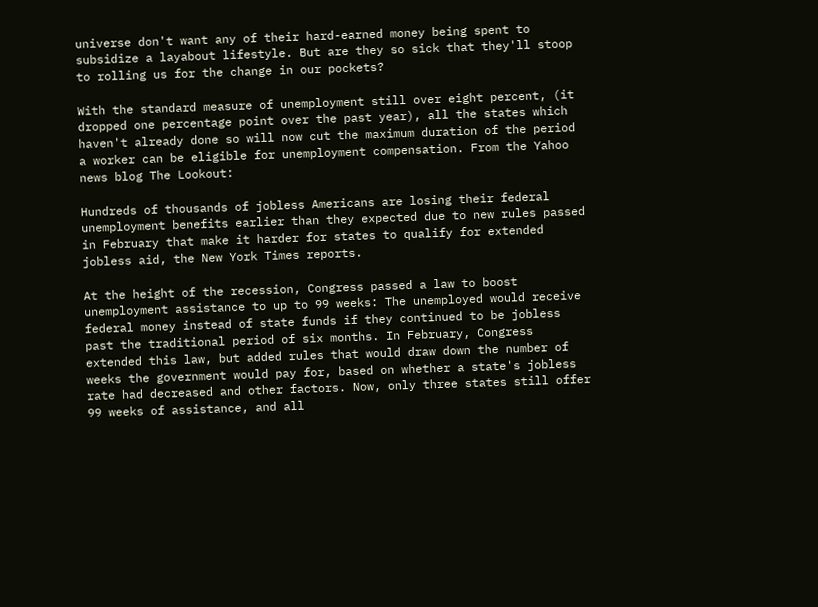universe don't want any of their hard-earned money being spent to subsidize a layabout lifestyle. But are they so sick that they'll stoop to rolling us for the change in our pockets?

With the standard measure of unemployment still over eight percent, (it dropped one percentage point over the past year), all the states which haven't already done so will now cut the maximum duration of the period a worker can be eligible for unemployment compensation. From the Yahoo news blog The Lookout:

Hundreds of thousands of jobless Americans are losing their federal unemployment benefits earlier than they expected due to new rules passed in February that make it harder for states to qualify for extended jobless aid, the New York Times reports.

At the height of the recession, Congress passed a law to boost unemployment assistance to up to 99 weeks: The unemployed would receive federal money instead of state funds if they continued to be jobless past the traditional period of six months. In February, Congress extended this law, but added rules that would draw down the number of weeks the government would pay for, based on whether a state's jobless rate had decreased and other factors. Now, only three states still offer 99 weeks of assistance, and all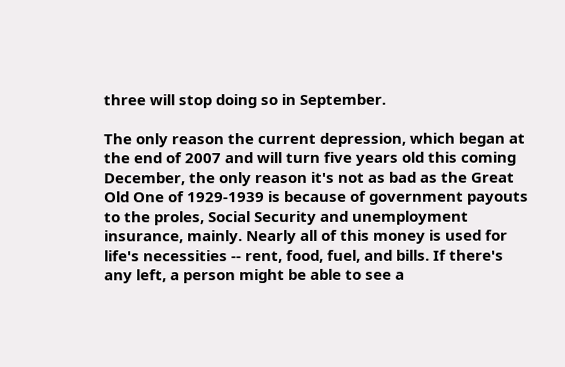three will stop doing so in September.

The only reason the current depression, which began at the end of 2007 and will turn five years old this coming December, the only reason it's not as bad as the Great Old One of 1929-1939 is because of government payouts to the proles, Social Security and unemployment insurance, mainly. Nearly all of this money is used for life's necessities -- rent, food, fuel, and bills. If there's any left, a person might be able to see a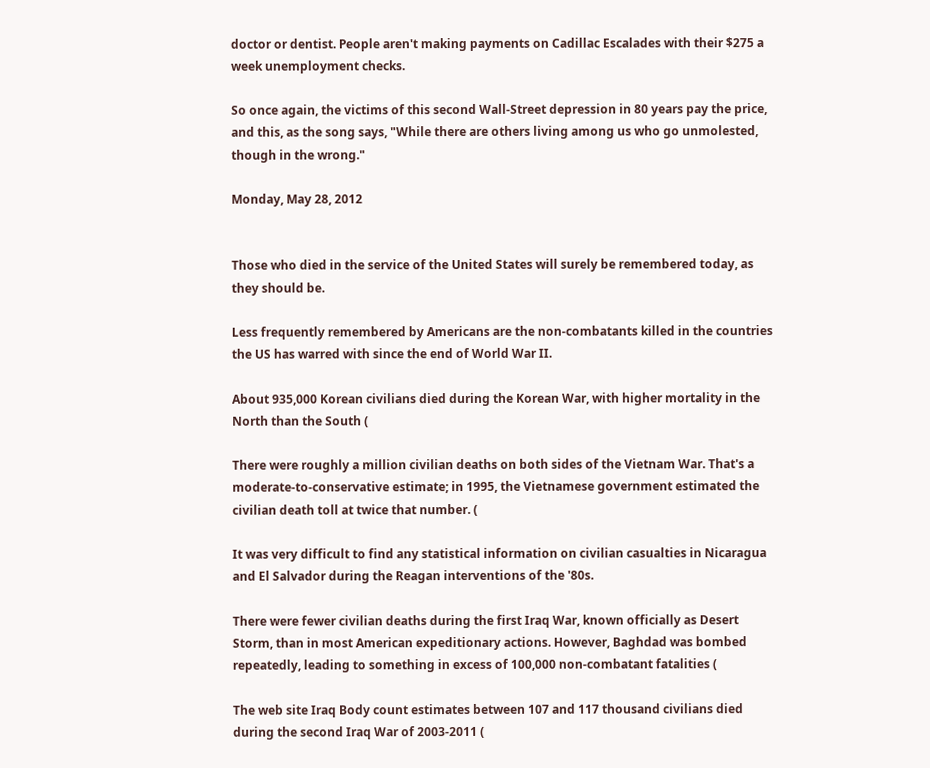doctor or dentist. People aren't making payments on Cadillac Escalades with their $275 a week unemployment checks.

So once again, the victims of this second Wall-Street depression in 80 years pay the price, and this, as the song says, "While there are others living among us who go unmolested, though in the wrong."

Monday, May 28, 2012


Those who died in the service of the United States will surely be remembered today, as they should be.

Less frequently remembered by Americans are the non-combatants killed in the countries the US has warred with since the end of World War II.

About 935,000 Korean civilians died during the Korean War, with higher mortality in the North than the South (

There were roughly a million civilian deaths on both sides of the Vietnam War. That's a moderate-to-conservative estimate; in 1995, the Vietnamese government estimated the civilian death toll at twice that number. (

It was very difficult to find any statistical information on civilian casualties in Nicaragua and El Salvador during the Reagan interventions of the '80s.

There were fewer civilian deaths during the first Iraq War, known officially as Desert Storm, than in most American expeditionary actions. However, Baghdad was bombed repeatedly, leading to something in excess of 100,000 non-combatant fatalities (

The web site Iraq Body count estimates between 107 and 117 thousand civilians died during the second Iraq War of 2003-2011 (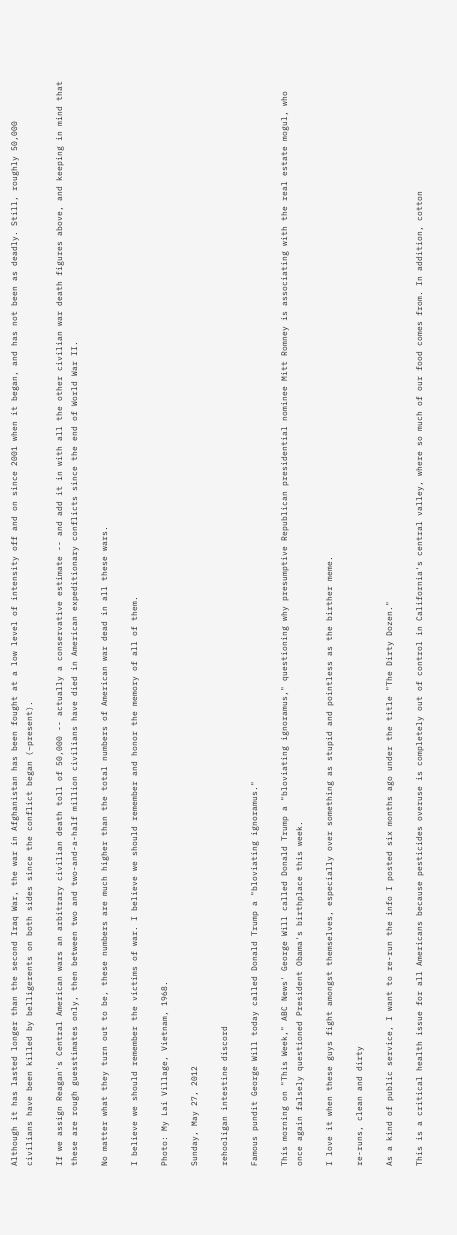Although it has lasted longer than the second Iraq War, the war in Afghanistan has been fought at a low level of intensity off and on since 2001 when it began, and has not been as deadly. Still, roughly 50,000 civilians have been killed by belligerents on both sides since the conflict began (–present).

If we assign Reagan's Central American wars an arbitrary civilian death toll of 50,000 -- actually a conservative estimate -- and add it in with all the other civilian war death figures above, and keeping in mind that these are rough guesstimates only, then between two and two-and-a-half million civilians have died in American expeditionary conflicts since the end of World War II.

No matter what they turn out to be, these numbers are much higher than the total numbers of American war dead in all these wars.

I believe we should remember the victims of war. I believe we should remember and honor the memory of all of them.

Photo: My Lai Village, Vietnam, 1968.

Sunday, May 27, 2012

rehooligan intestine discord

Famous pundit George Will today called Donald Trump a "bloviating ignoramus."

This morning on "This Week," ABC News' George Will called Donald Trump a "bloviating ignoramus," questioning why presumptive Republican presidential nominee Mitt Romney is associating with the real estate mogul, who once again falsely questioned President Obama's birthplace this week.

I love it when these guys fight amongst themselves, especially over something as stupid and pointless as the birther meme.

re-runs, clean and dirty

As a kind of public service, I want to re-run the info I posted six months ago under the title "The Dirty Dozen."

This is a critical health issue for all Americans because pesticides overuse is completely out of control in California's central valley, where so much of our food comes from. In addition, cotton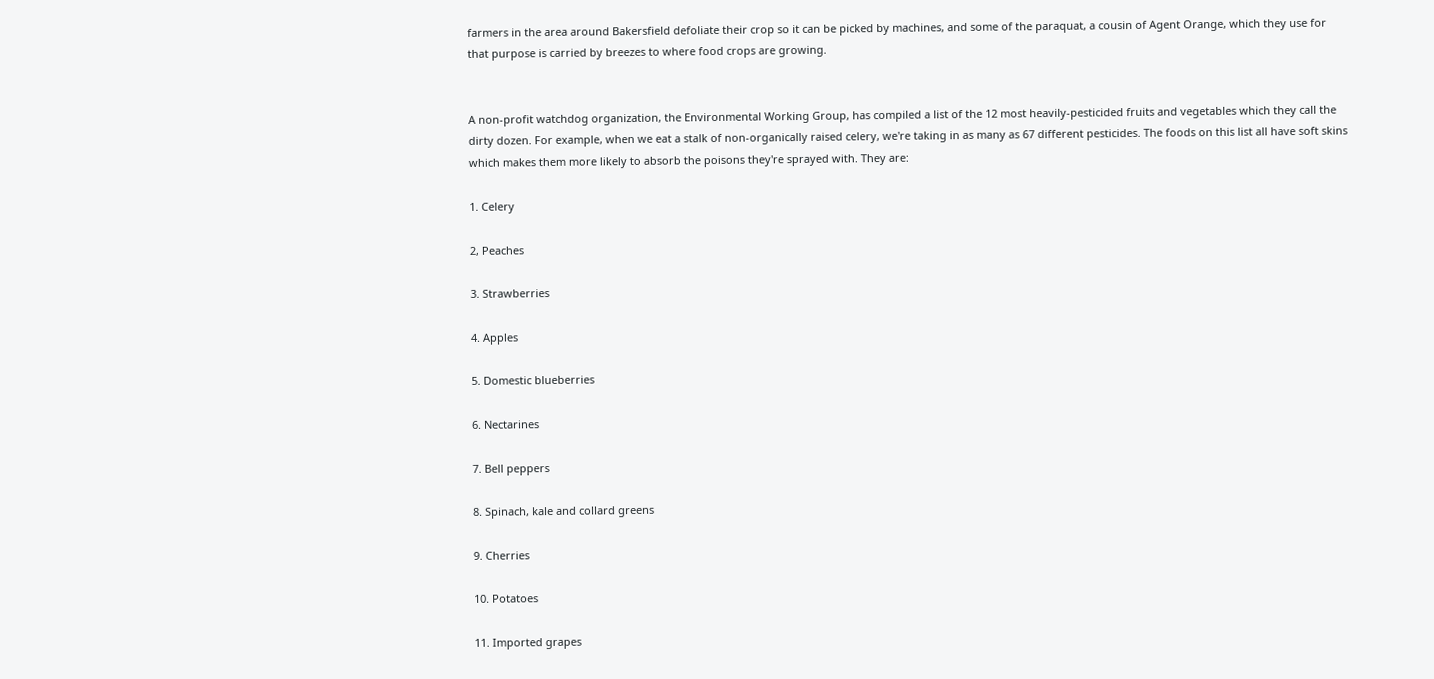farmers in the area around Bakersfield defoliate their crop so it can be picked by machines, and some of the paraquat, a cousin of Agent Orange, which they use for that purpose is carried by breezes to where food crops are growing.


A non-profit watchdog organization, the Environmental Working Group, has compiled a list of the 12 most heavily-pesticided fruits and vegetables which they call the dirty dozen. For example, when we eat a stalk of non-organically raised celery, we're taking in as many as 67 different pesticides. The foods on this list all have soft skins which makes them more likely to absorb the poisons they're sprayed with. They are:

1. Celery

2, Peaches

3. Strawberries

4. Apples

5. Domestic blueberries

6. Nectarines

7. Bell peppers

8. Spinach, kale and collard greens

9. Cherries

10. Potatoes

11. Imported grapes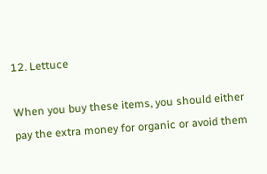12. Lettuce

When you buy these items, you should either pay the extra money for organic or avoid them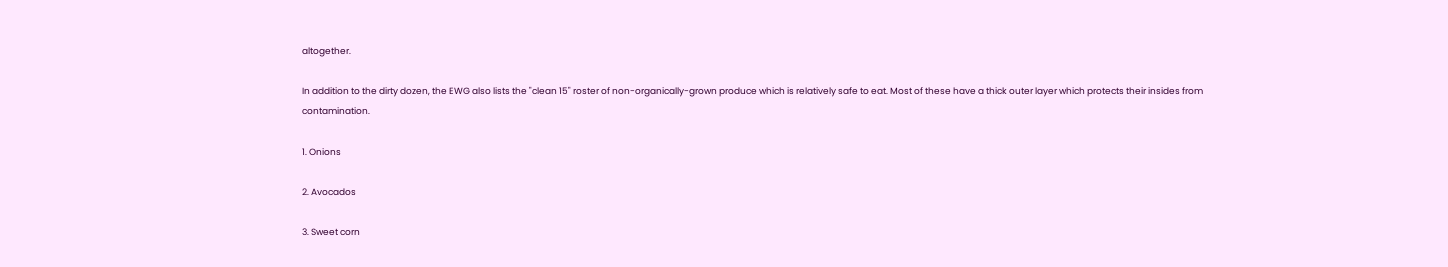altogether.

In addition to the dirty dozen, the EWG also lists the "clean 15" roster of non-organically-grown produce which is relatively safe to eat. Most of these have a thick outer layer which protects their insides from contamination.

1. Onions

2. Avocados

3. Sweet corn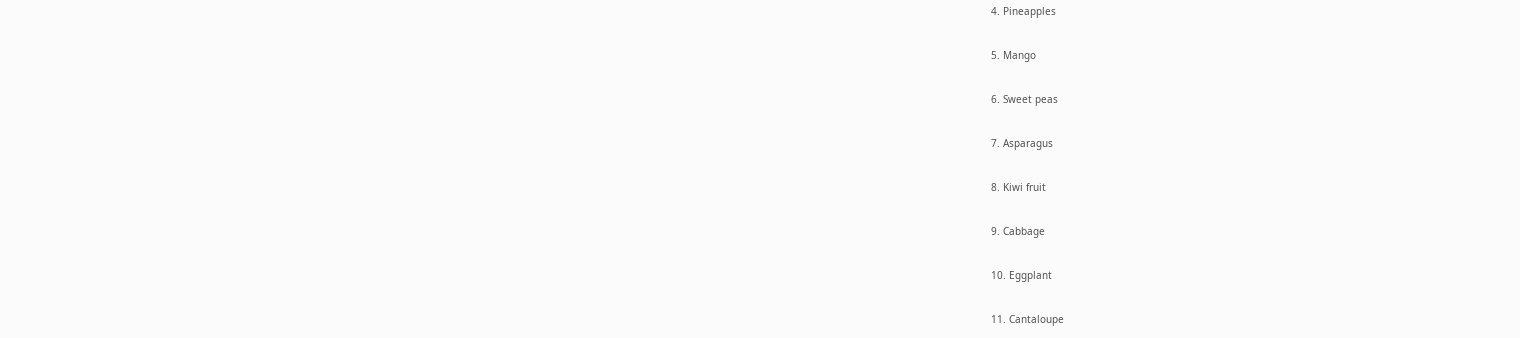4. Pineapples

5. Mango

6. Sweet peas

7. Asparagus

8. Kiwi fruit

9. Cabbage

10. Eggplant

11. Cantaloupe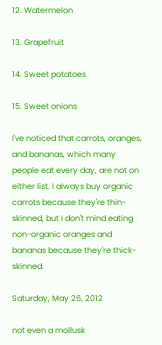12. Watermelon

13. Grapefruit

14. Sweet potatoes

15. Sweet onions

I've noticed that carrots, oranges, and bananas, which many people eat every day, are not on either list. I always buy organic carrots because they're thin-skinned, but I don't mind eating non-organic oranges and bananas because they're thick-skinned.

Saturday, May 26, 2012

not even a mollusk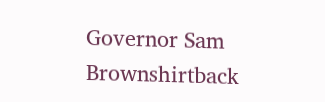Governor Sam Brownshirtback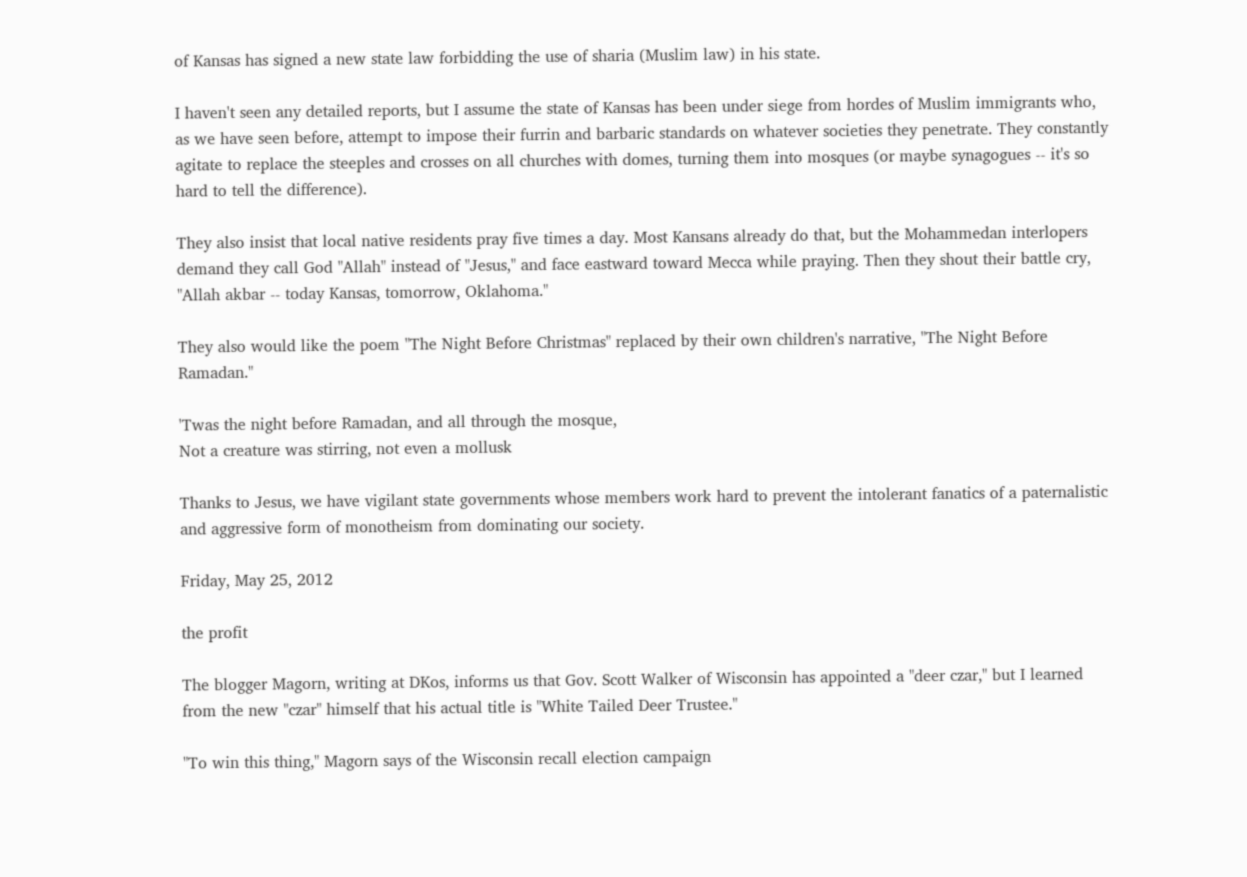of Kansas has signed a new state law forbidding the use of sharia (Muslim law) in his state.

I haven't seen any detailed reports, but I assume the state of Kansas has been under siege from hordes of Muslim immigrants who, as we have seen before, attempt to impose their furrin and barbaric standards on whatever societies they penetrate. They constantly agitate to replace the steeples and crosses on all churches with domes, turning them into mosques (or maybe synagogues -- it's so hard to tell the difference).

They also insist that local native residents pray five times a day. Most Kansans already do that, but the Mohammedan interlopers demand they call God "Allah" instead of "Jesus," and face eastward toward Mecca while praying. Then they shout their battle cry, "Allah akbar -- today Kansas, tomorrow, Oklahoma."

They also would like the poem "The Night Before Christmas" replaced by their own children's narrative, "The Night Before Ramadan."

'Twas the night before Ramadan, and all through the mosque,
Not a creature was stirring, not even a mollusk

Thanks to Jesus, we have vigilant state governments whose members work hard to prevent the intolerant fanatics of a paternalistic and aggressive form of monotheism from dominating our society.

Friday, May 25, 2012

the profit

The blogger Magorn, writing at DKos, informs us that Gov. Scott Walker of Wisconsin has appointed a "deer czar," but I learned from the new "czar" himself that his actual title is "White Tailed Deer Trustee."

"To win this thing," Magorn says of the Wisconsin recall election campaign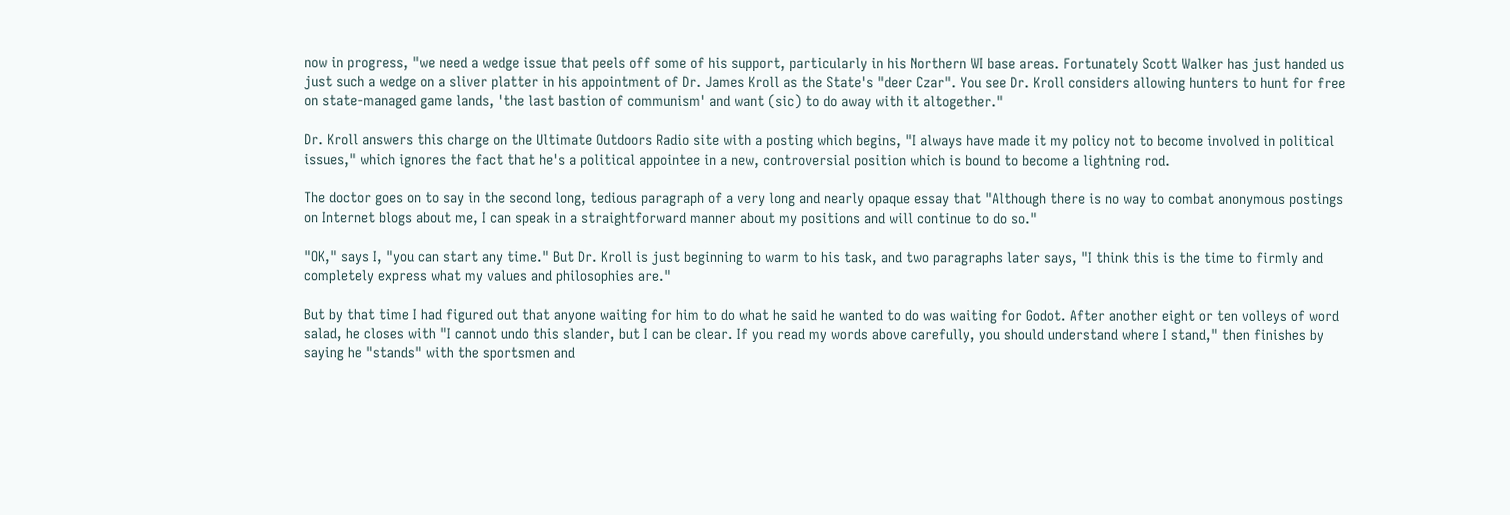now in progress, "we need a wedge issue that peels off some of his support, particularly in his Northern WI base areas. Fortunately Scott Walker has just handed us just such a wedge on a sliver platter in his appointment of Dr. James Kroll as the State's "deer Czar". You see Dr. Kroll considers allowing hunters to hunt for free on state-managed game lands, 'the last bastion of communism' and want (sic) to do away with it altogether."

Dr. Kroll answers this charge on the Ultimate Outdoors Radio site with a posting which begins, "I always have made it my policy not to become involved in political issues," which ignores the fact that he's a political appointee in a new, controversial position which is bound to become a lightning rod.

The doctor goes on to say in the second long, tedious paragraph of a very long and nearly opaque essay that "Although there is no way to combat anonymous postings on Internet blogs about me, I can speak in a straightforward manner about my positions and will continue to do so."

"OK," says I, "you can start any time." But Dr. Kroll is just beginning to warm to his task, and two paragraphs later says, "I think this is the time to firmly and completely express what my values and philosophies are."

But by that time I had figured out that anyone waiting for him to do what he said he wanted to do was waiting for Godot. After another eight or ten volleys of word salad, he closes with "I cannot undo this slander, but I can be clear. If you read my words above carefully, you should understand where I stand," then finishes by saying he "stands" with the sportsmen and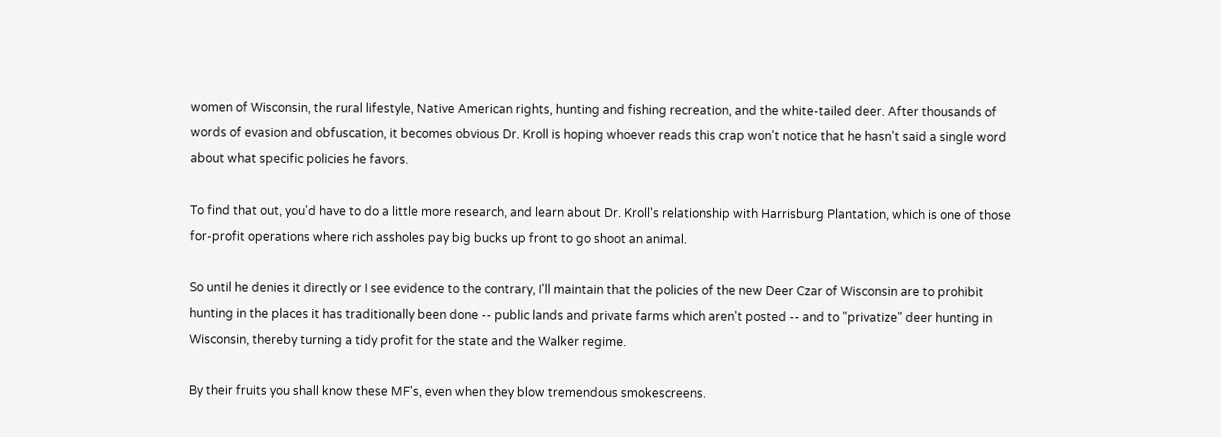women of Wisconsin, the rural lifestyle, Native American rights, hunting and fishing recreation, and the white-tailed deer. After thousands of words of evasion and obfuscation, it becomes obvious Dr. Kroll is hoping whoever reads this crap won't notice that he hasn't said a single word about what specific policies he favors.

To find that out, you'd have to do a little more research, and learn about Dr. Kroll's relationship with Harrisburg Plantation, which is one of those for-profit operations where rich assholes pay big bucks up front to go shoot an animal.

So until he denies it directly or I see evidence to the contrary, I'll maintain that the policies of the new Deer Czar of Wisconsin are to prohibit hunting in the places it has traditionally been done -- public lands and private farms which aren't posted -- and to "privatize" deer hunting in Wisconsin, thereby turning a tidy profit for the state and the Walker regime.

By their fruits you shall know these MF's, even when they blow tremendous smokescreens.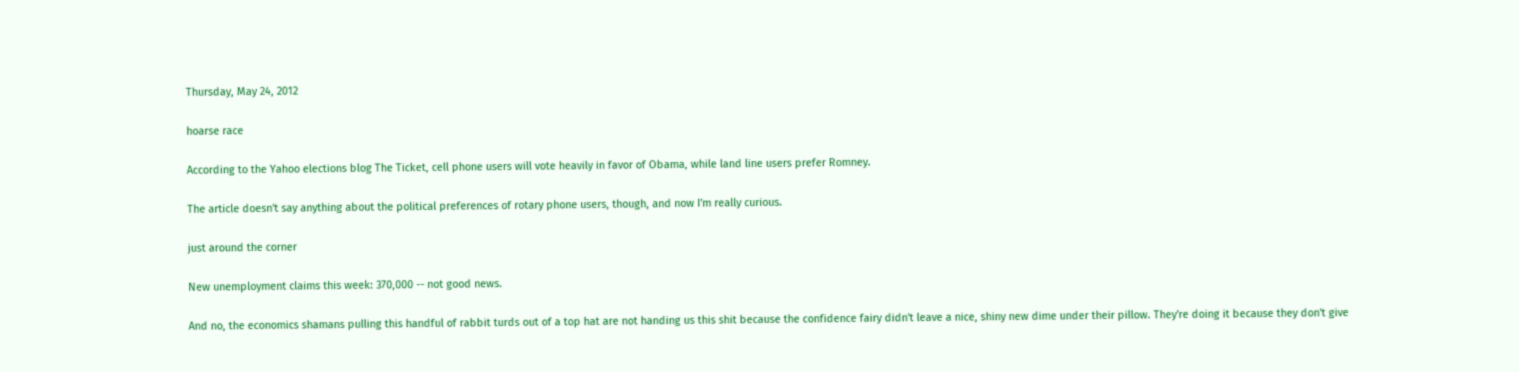Thursday, May 24, 2012

hoarse race

According to the Yahoo elections blog The Ticket, cell phone users will vote heavily in favor of Obama, while land line users prefer Romney.

The article doesn't say anything about the political preferences of rotary phone users, though, and now I'm really curious.

just around the corner

New unemployment claims this week: 370,000 -- not good news.

And no, the economics shamans pulling this handful of rabbit turds out of a top hat are not handing us this shit because the confidence fairy didn't leave a nice, shiny new dime under their pillow. They're doing it because they don't give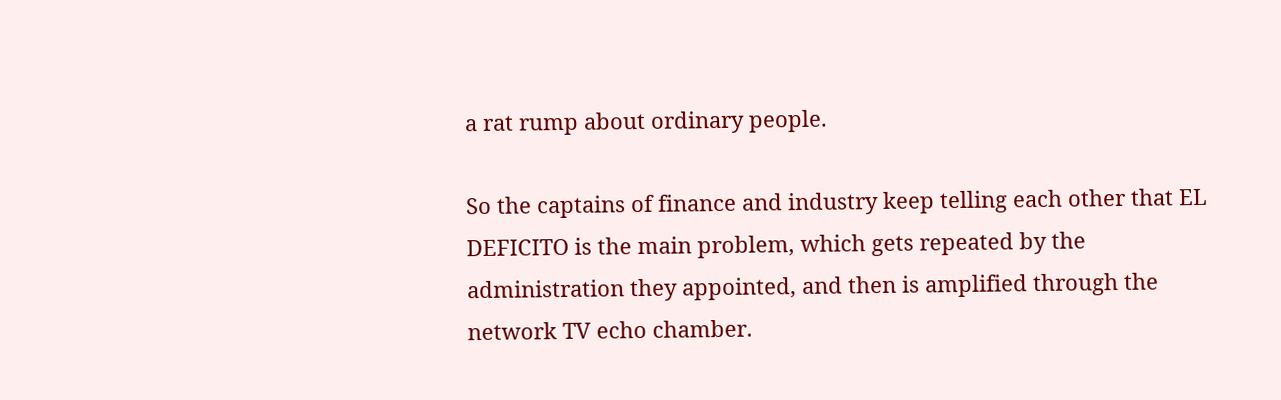a rat rump about ordinary people.

So the captains of finance and industry keep telling each other that EL DEFICITO is the main problem, which gets repeated by the administration they appointed, and then is amplified through the network TV echo chamber.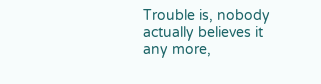Trouble is, nobody actually believes it any more,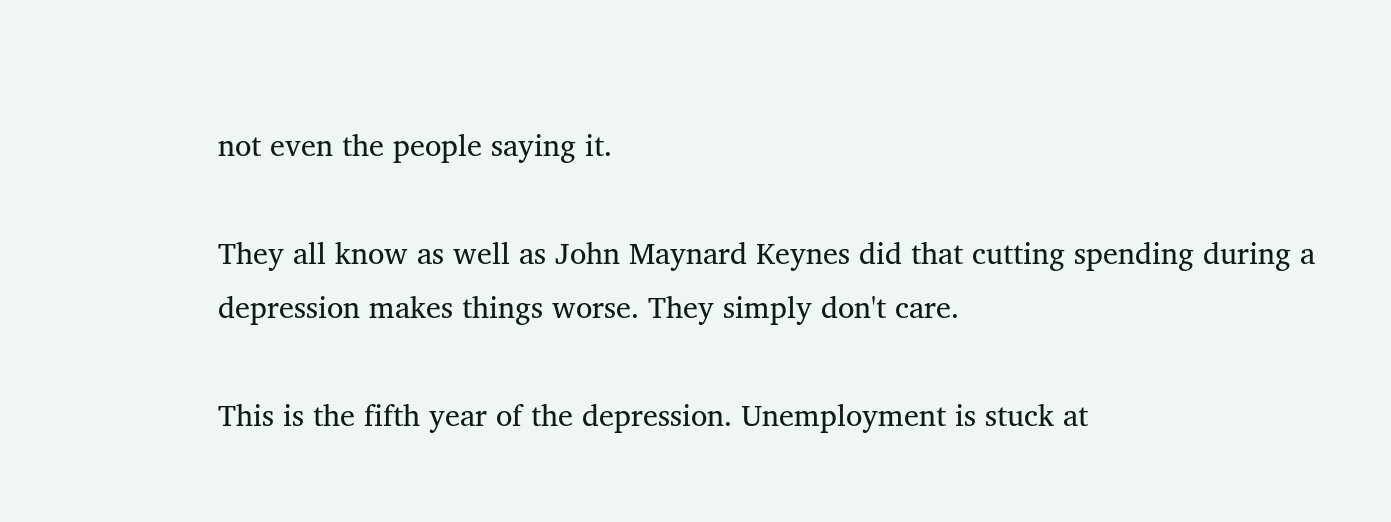not even the people saying it.

They all know as well as John Maynard Keynes did that cutting spending during a depression makes things worse. They simply don't care.

This is the fifth year of the depression. Unemployment is stuck at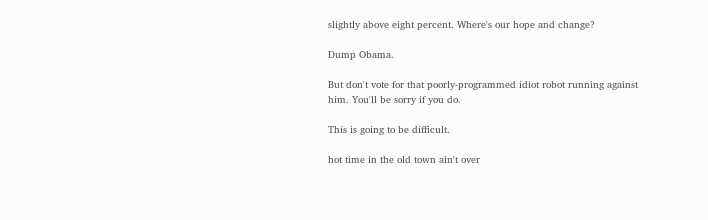slightly above eight percent. Where's our hope and change?

Dump Obama.

But don't vote for that poorly-programmed idiot robot running against him. You'll be sorry if you do.

This is going to be difficult.

hot time in the old town ain't over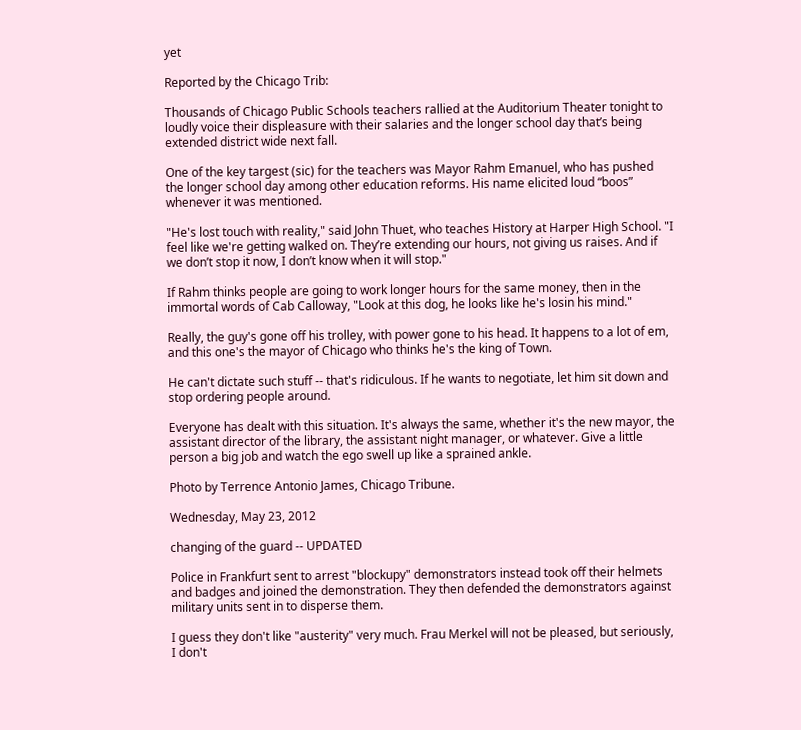yet

Reported by the Chicago Trib:

Thousands of Chicago Public Schools teachers rallied at the Auditorium Theater tonight to loudly voice their displeasure with their salaries and the longer school day that’s being extended district wide next fall.

One of the key targest (sic) for the teachers was Mayor Rahm Emanuel, who has pushed the longer school day among other education reforms. His name elicited loud “boos” whenever it was mentioned.

"He's lost touch with reality," said John Thuet, who teaches History at Harper High School. "I feel like we're getting walked on. They’re extending our hours, not giving us raises. And if we don’t stop it now, I don’t know when it will stop."

If Rahm thinks people are going to work longer hours for the same money, then in the immortal words of Cab Calloway, "Look at this dog, he looks like he's losin his mind."

Really, the guy's gone off his trolley, with power gone to his head. It happens to a lot of em, and this one's the mayor of Chicago who thinks he's the king of Town.

He can't dictate such stuff -- that's ridiculous. If he wants to negotiate, let him sit down and stop ordering people around.

Everyone has dealt with this situation. It's always the same, whether it's the new mayor, the assistant director of the library, the assistant night manager, or whatever. Give a little person a big job and watch the ego swell up like a sprained ankle.

Photo by Terrence Antonio James, Chicago Tribune.

Wednesday, May 23, 2012

changing of the guard -- UPDATED

Police in Frankfurt sent to arrest "blockupy" demonstrators instead took off their helmets and badges and joined the demonstration. They then defended the demonstrators against military units sent in to disperse them.

I guess they don't like "austerity" very much. Frau Merkel will not be pleased, but seriously, I don't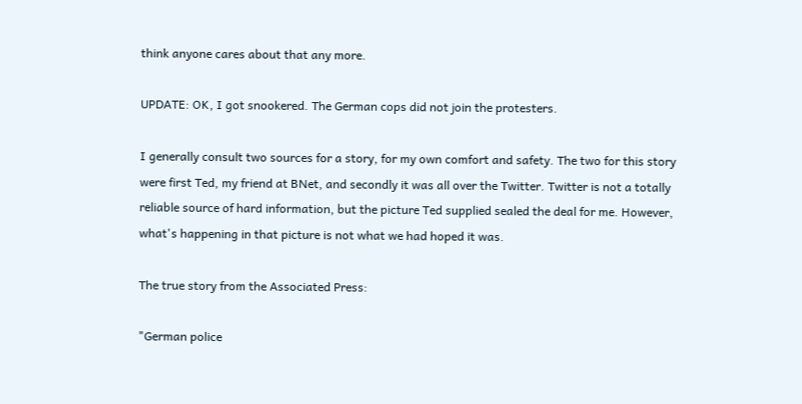think anyone cares about that any more.

UPDATE: OK, I got snookered. The German cops did not join the protesters.

I generally consult two sources for a story, for my own comfort and safety. The two for this story were first Ted, my friend at BNet, and secondly it was all over the Twitter. Twitter is not a totally reliable source of hard information, but the picture Ted supplied sealed the deal for me. However, what's happening in that picture is not what we had hoped it was.

The true story from the Associated Press:

"German police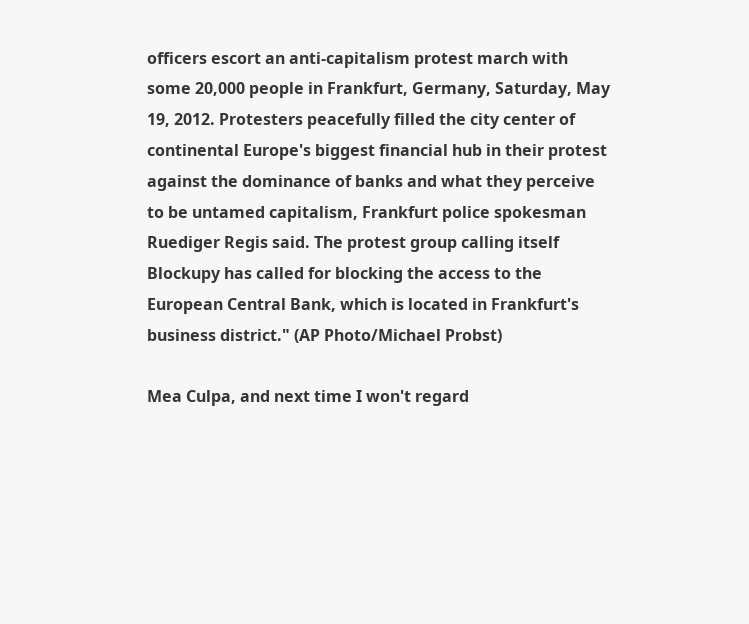officers escort an anti-capitalism protest march with some 20,000 people in Frankfurt, Germany, Saturday, May 19, 2012. Protesters peacefully filled the city center of continental Europe's biggest financial hub in their protest against the dominance of banks and what they perceive to be untamed capitalism, Frankfurt police spokesman Ruediger Regis said. The protest group calling itself Blockupy has called for blocking the access to the European Central Bank, which is located in Frankfurt's business district." (AP Photo/Michael Probst)

Mea Culpa, and next time I won't regard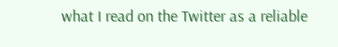what I read on the Twitter as a reliable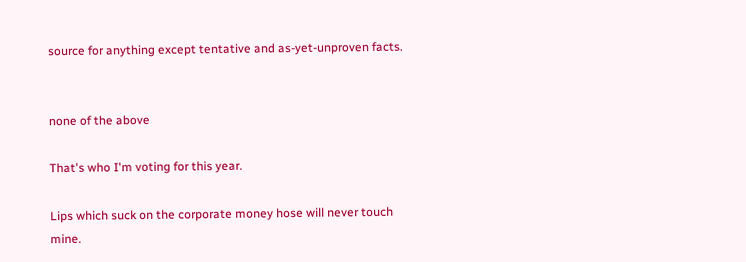source for anything except tentative and as-yet-unproven facts.


none of the above

That's who I'm voting for this year.

Lips which suck on the corporate money hose will never touch mine.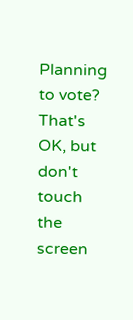Planning to vote? That's OK, but don't touch the screen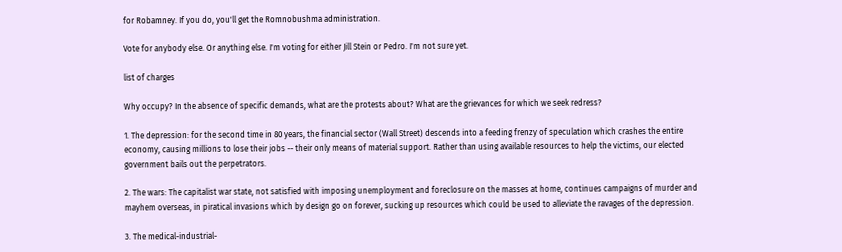for Robamney. If you do, you'll get the Romnobushma administration.

Vote for anybody else. Or anything else. I'm voting for either Jill Stein or Pedro. I'm not sure yet.

list of charges

Why occupy? In the absence of specific demands, what are the protests about? What are the grievances for which we seek redress?

1. The depression: for the second time in 80 years, the financial sector (Wall Street) descends into a feeding frenzy of speculation which crashes the entire economy, causing millions to lose their jobs -- their only means of material support. Rather than using available resources to help the victims, our elected government bails out the perpetrators.

2. The wars: The capitalist war state, not satisfied with imposing unemployment and foreclosure on the masses at home, continues campaigns of murder and mayhem overseas, in piratical invasions which by design go on forever, sucking up resources which could be used to alleviate the ravages of the depression.

3. The medical-industrial-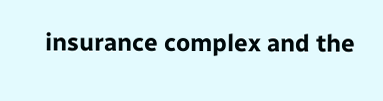insurance complex and the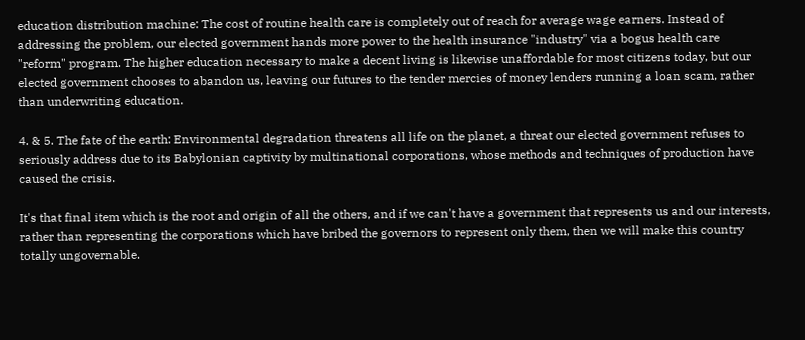education distribution machine: The cost of routine health care is completely out of reach for average wage earners. Instead of addressing the problem, our elected government hands more power to the health insurance "industry" via a bogus health care "reform" program. The higher education necessary to make a decent living is likewise unaffordable for most citizens today, but our elected government chooses to abandon us, leaving our futures to the tender mercies of money lenders running a loan scam, rather than underwriting education.

4. & 5. The fate of the earth: Environmental degradation threatens all life on the planet, a threat our elected government refuses to seriously address due to its Babylonian captivity by multinational corporations, whose methods and techniques of production have caused the crisis.

It's that final item which is the root and origin of all the others, and if we can't have a government that represents us and our interests, rather than representing the corporations which have bribed the governors to represent only them, then we will make this country totally ungovernable.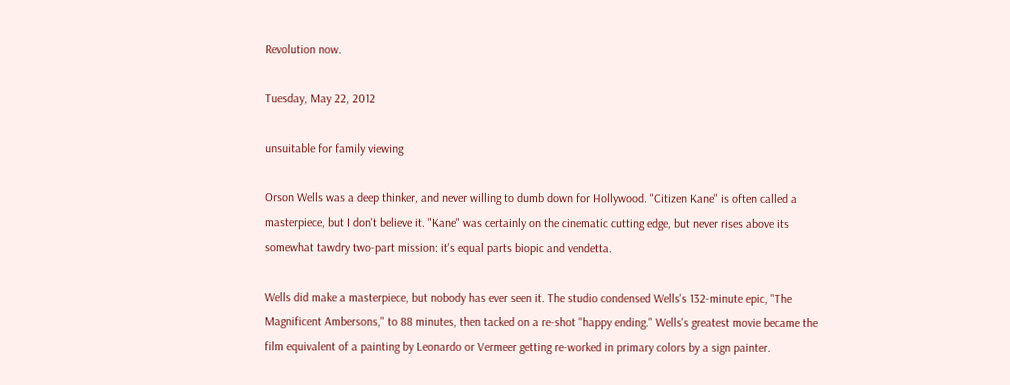Revolution now.

Tuesday, May 22, 2012

unsuitable for family viewing

Orson Wells was a deep thinker, and never willing to dumb down for Hollywood. "Citizen Kane" is often called a masterpiece, but I don't believe it. "Kane" was certainly on the cinematic cutting edge, but never rises above its somewhat tawdry two-part mission: it's equal parts biopic and vendetta.

Wells did make a masterpiece, but nobody has ever seen it. The studio condensed Wells's 132-minute epic, "The Magnificent Ambersons," to 88 minutes, then tacked on a re-shot "happy ending." Wells's greatest movie became the film equivalent of a painting by Leonardo or Vermeer getting re-worked in primary colors by a sign painter.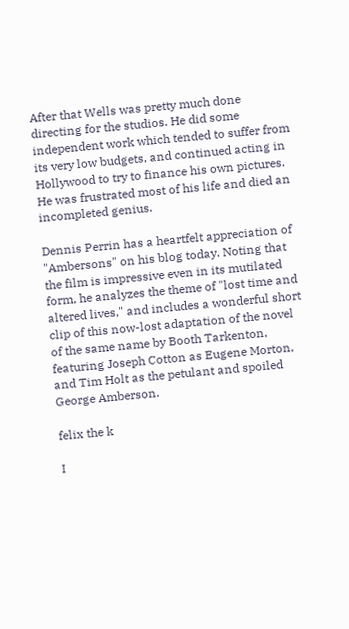After that Wells was pretty much done directing for the studios. He did some independent work which tended to suffer from its very low budgets, and continued acting in Hollywood to try to finance his own pictures. He was frustrated most of his life and died an incompleted genius.

Dennis Perrin has a heartfelt appreciation of "Ambersons" on his blog today. Noting that the film is impressive even in its mutilated form, he analyzes the theme of "lost time and altered lives," and includes a wonderful short clip of this now-lost adaptation of the novel of the same name by Booth Tarkenton, featuring Joseph Cotton as Eugene Morton, and Tim Holt as the petulant and spoiled George Amberson.

felix the k

I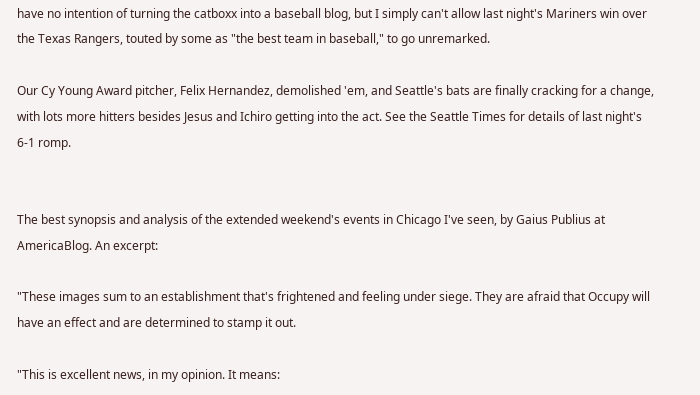have no intention of turning the catboxx into a baseball blog, but I simply can't allow last night's Mariners win over the Texas Rangers, touted by some as "the best team in baseball," to go unremarked.

Our Cy Young Award pitcher, Felix Hernandez, demolished 'em, and Seattle's bats are finally cracking for a change, with lots more hitters besides Jesus and Ichiro getting into the act. See the Seattle Times for details of last night's 6-1 romp.


The best synopsis and analysis of the extended weekend's events in Chicago I've seen, by Gaius Publius at AmericaBlog. An excerpt:

"These images sum to an establishment that's frightened and feeling under siege. They are afraid that Occupy will have an effect and are determined to stamp it out.

"This is excellent news, in my opinion. It means: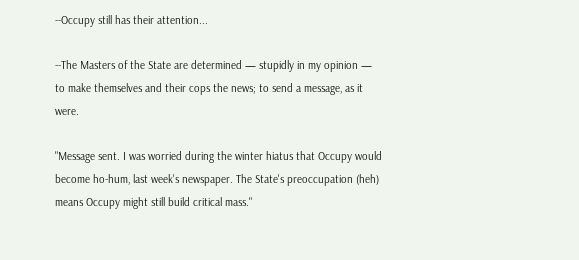--Occupy still has their attention...

--The Masters of the State are determined — stupidly in my opinion — to make themselves and their cops the news; to send a message, as it were.

"Message sent. I was worried during the winter hiatus that Occupy would become ho-hum, last week's newspaper. The State's preoccupation (heh) means Occupy might still build critical mass."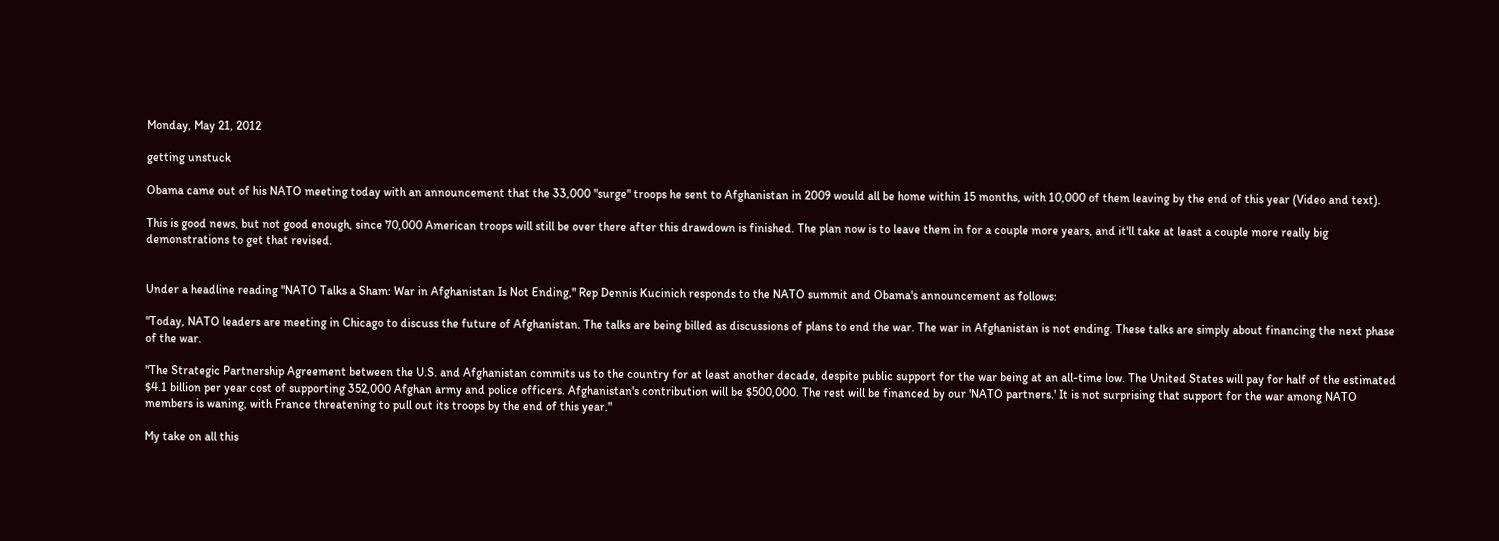Monday, May 21, 2012

getting unstuck

Obama came out of his NATO meeting today with an announcement that the 33,000 "surge" troops he sent to Afghanistan in 2009 would all be home within 15 months, with 10,000 of them leaving by the end of this year (Video and text).

This is good news, but not good enough, since 70,000 American troops will still be over there after this drawdown is finished. The plan now is to leave them in for a couple more years, and it'll take at least a couple more really big demonstrations to get that revised.


Under a headline reading "NATO Talks a Sham: War in Afghanistan Is Not Ending," Rep Dennis Kucinich responds to the NATO summit and Obama's announcement as follows:

"Today, NATO leaders are meeting in Chicago to discuss the future of Afghanistan. The talks are being billed as discussions of plans to end the war. The war in Afghanistan is not ending. These talks are simply about financing the next phase of the war.

"The Strategic Partnership Agreement between the U.S. and Afghanistan commits us to the country for at least another decade, despite public support for the war being at an all-time low. The United States will pay for half of the estimated $4.1 billion per year cost of supporting 352,000 Afghan army and police officers. Afghanistan's contribution will be $500,000. The rest will be financed by our 'NATO partners.' It is not surprising that support for the war among NATO members is waning, with France threatening to pull out its troops by the end of this year."

My take on all this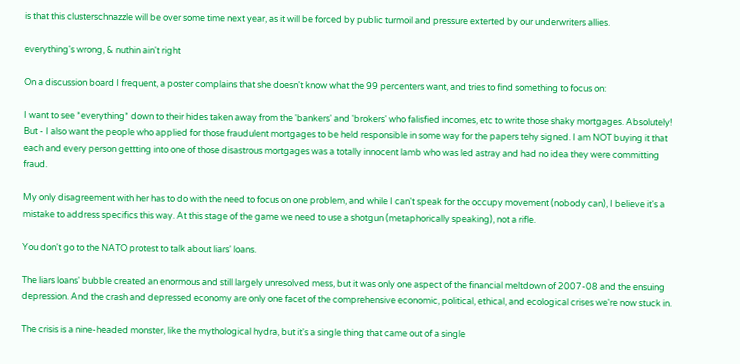is that this clusterschnazzle will be over some time next year, as it will be forced by public turmoil and pressure exterted by our underwriters allies.

everything's wrong, & nuthin ain't right

On a discussion board I frequent, a poster complains that she doesn't know what the 99 percenters want, and tries to find something to focus on:

I want to see *everything* down to their hides taken away from the 'bankers' and 'brokers' who falisfied incomes, etc to write those shaky mortgages. Absolutely! But - I also want the people who applied for those fraudulent mortgages to be held responsible in some way for the papers tehy signed. I am NOT buying it that each and every person gettting into one of those disastrous mortgages was a totally innocent lamb who was led astray and had no idea they were committing fraud.

My only disagreement with her has to do with the need to focus on one problem, and while I can't speak for the occupy movement (nobody can), I believe it's a mistake to address specifics this way. At this stage of the game we need to use a shotgun (metaphorically speaking), not a rifle.

You don't go to the NATO protest to talk about liars' loans.

The liars loans' bubble created an enormous and still largely unresolved mess, but it was only one aspect of the financial meltdown of 2007-08 and the ensuing depression. And the crash and depressed economy are only one facet of the comprehensive economic, political, ethical, and ecological crises we're now stuck in.

The crisis is a nine-headed monster, like the mythological hydra, but it's a single thing that came out of a single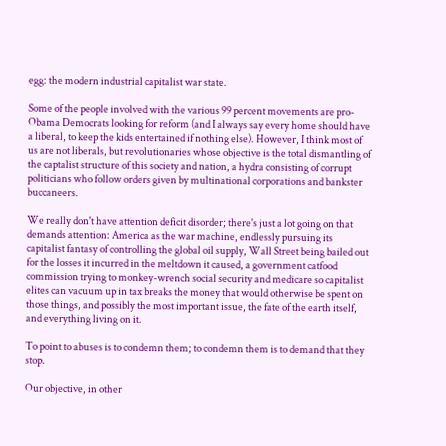egg: the modern industrial capitalist war state.

Some of the people involved with the various 99 percent movements are pro-Obama Democrats looking for reform (and I always say every home should have a liberal, to keep the kids entertained if nothing else). However, I think most of us are not liberals, but revolutionaries whose objective is the total dismantling of the captalist structure of this society and nation, a hydra consisting of corrupt politicians who follow orders given by multinational corporations and bankster buccaneers.

We really don't have attention deficit disorder; there's just a lot going on that demands attention: America as the war machine, endlessly pursuing its capitalist fantasy of controlling the global oil supply, Wall Street being bailed out for the losses it incurred in the meltdown it caused, a government catfood commission trying to monkey-wrench social security and medicare so capitalist elites can vacuum up in tax breaks the money that would otherwise be spent on those things, and possibly the most important issue, the fate of the earth itself, and everything living on it.

To point to abuses is to condemn them; to condemn them is to demand that they stop.

Our objective, in other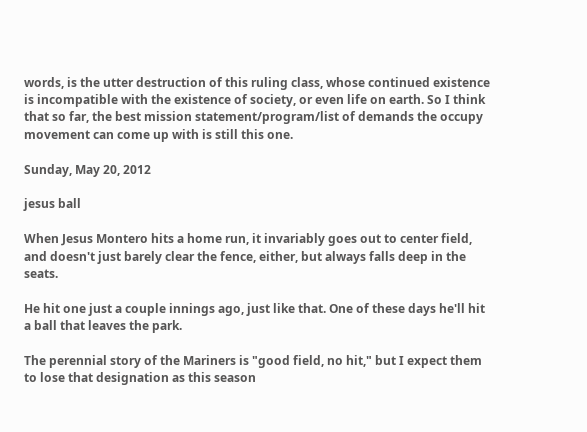words, is the utter destruction of this ruling class, whose continued existence is incompatible with the existence of society, or even life on earth. So I think that so far, the best mission statement/program/list of demands the occupy movement can come up with is still this one.

Sunday, May 20, 2012

jesus ball

When Jesus Montero hits a home run, it invariably goes out to center field, and doesn't just barely clear the fence, either, but always falls deep in the seats.

He hit one just a couple innings ago, just like that. One of these days he'll hit a ball that leaves the park.

The perennial story of the Mariners is "good field, no hit," but I expect them to lose that designation as this season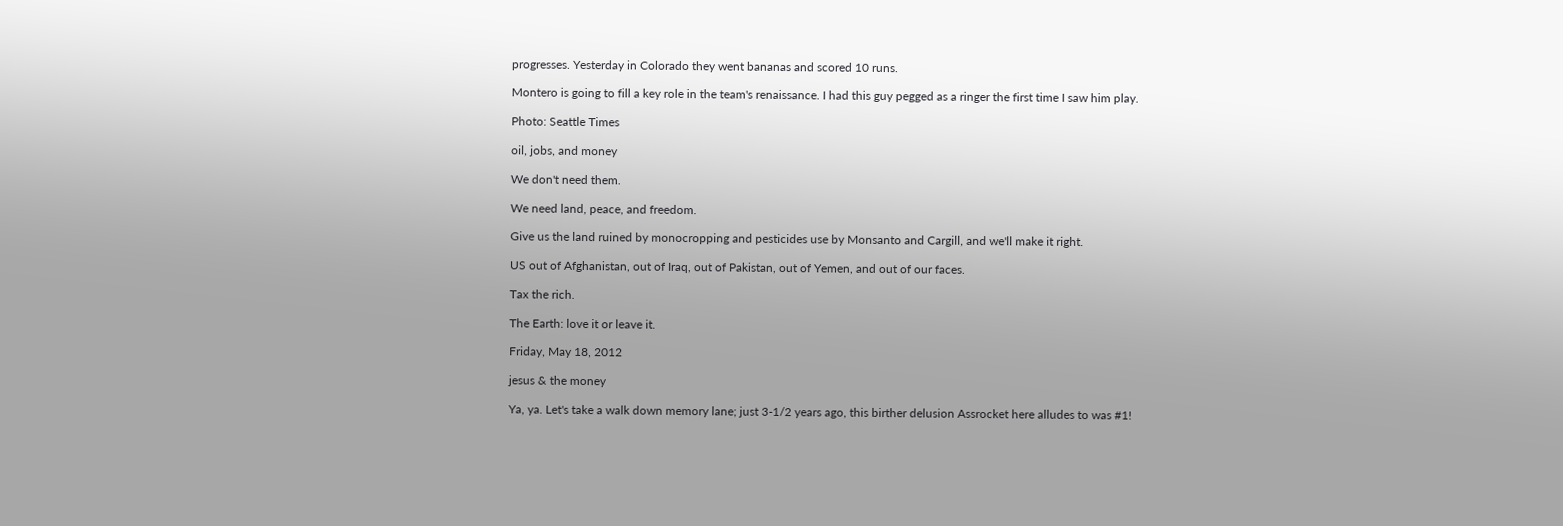progresses. Yesterday in Colorado they went bananas and scored 10 runs.

Montero is going to fill a key role in the team's renaissance. I had this guy pegged as a ringer the first time I saw him play.

Photo: Seattle Times

oil, jobs, and money

We don't need them.

We need land, peace, and freedom.

Give us the land ruined by monocropping and pesticides use by Monsanto and Cargill, and we'll make it right.

US out of Afghanistan, out of Iraq, out of Pakistan, out of Yemen, and out of our faces.

Tax the rich.

The Earth: love it or leave it.

Friday, May 18, 2012

jesus & the money

Ya, ya. Let's take a walk down memory lane; just 3-1/2 years ago, this birther delusion Assrocket here alludes to was #1!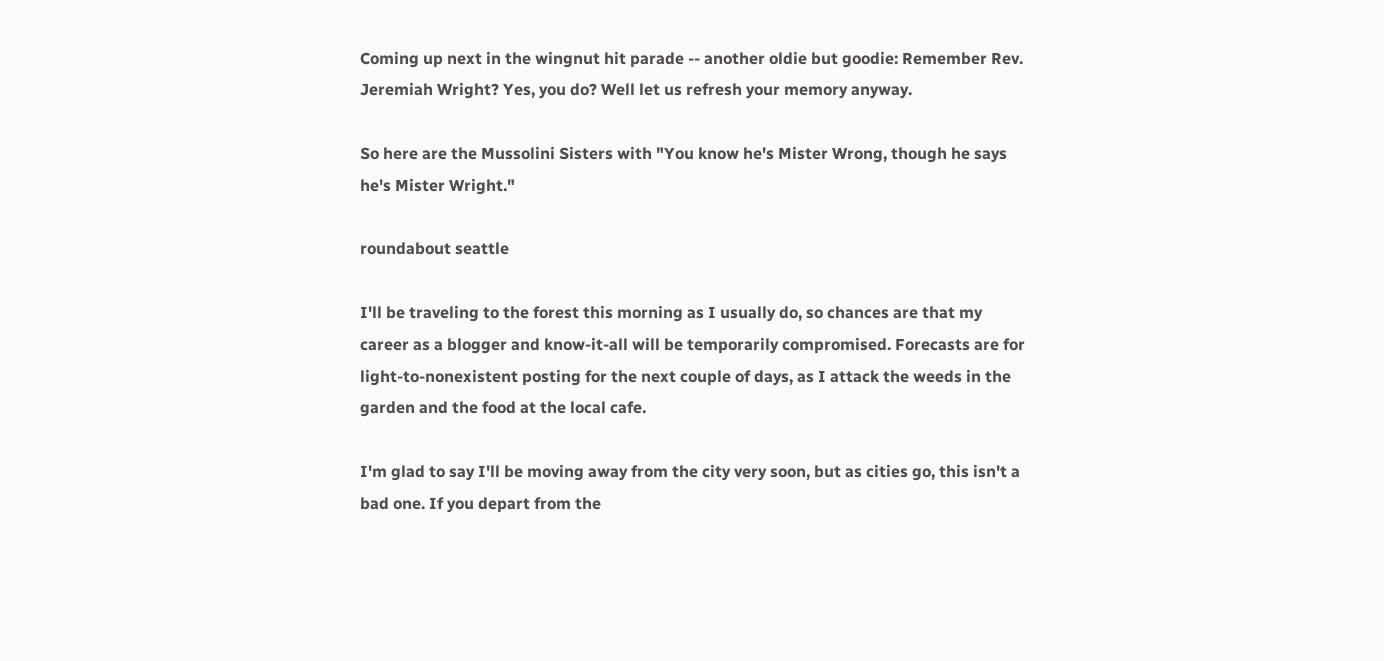Coming up next in the wingnut hit parade -- another oldie but goodie: Remember Rev. Jeremiah Wright? Yes, you do? Well let us refresh your memory anyway.

So here are the Mussolini Sisters with "You know he's Mister Wrong, though he says he's Mister Wright."

roundabout seattle

I'll be traveling to the forest this morning as I usually do, so chances are that my career as a blogger and know-it-all will be temporarily compromised. Forecasts are for light-to-nonexistent posting for the next couple of days, as I attack the weeds in the garden and the food at the local cafe.

I'm glad to say I'll be moving away from the city very soon, but as cities go, this isn't a bad one. If you depart from the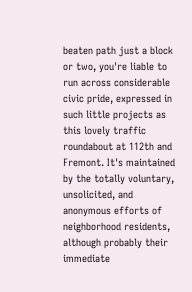beaten path just a block or two, you're liable to run across considerable civic pride, expressed in such little projects as this lovely traffic roundabout at 112th and Fremont. It's maintained by the totally voluntary, unsolicited, and anonymous efforts of neighborhood residents, although probably their immediate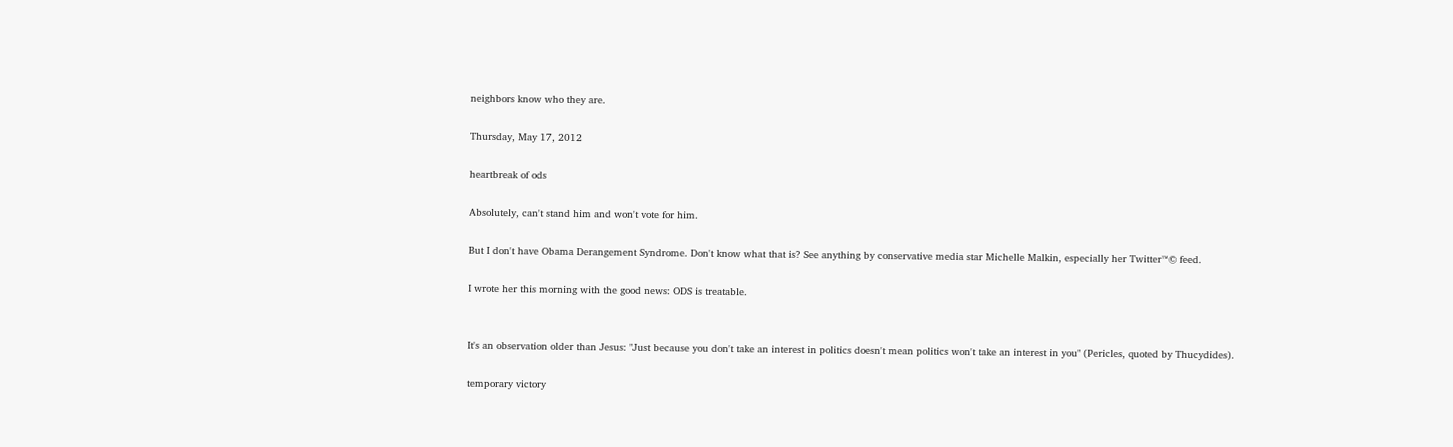neighbors know who they are.

Thursday, May 17, 2012

heartbreak of ods

Absolutely, can't stand him and won't vote for him.

But I don't have Obama Derangement Syndrome. Don't know what that is? See anything by conservative media star Michelle Malkin, especially her Twitter™© feed.

I wrote her this morning with the good news: ODS is treatable.


It's an observation older than Jesus: "Just because you don't take an interest in politics doesn't mean politics won't take an interest in you" (Pericles, quoted by Thucydides).

temporary victory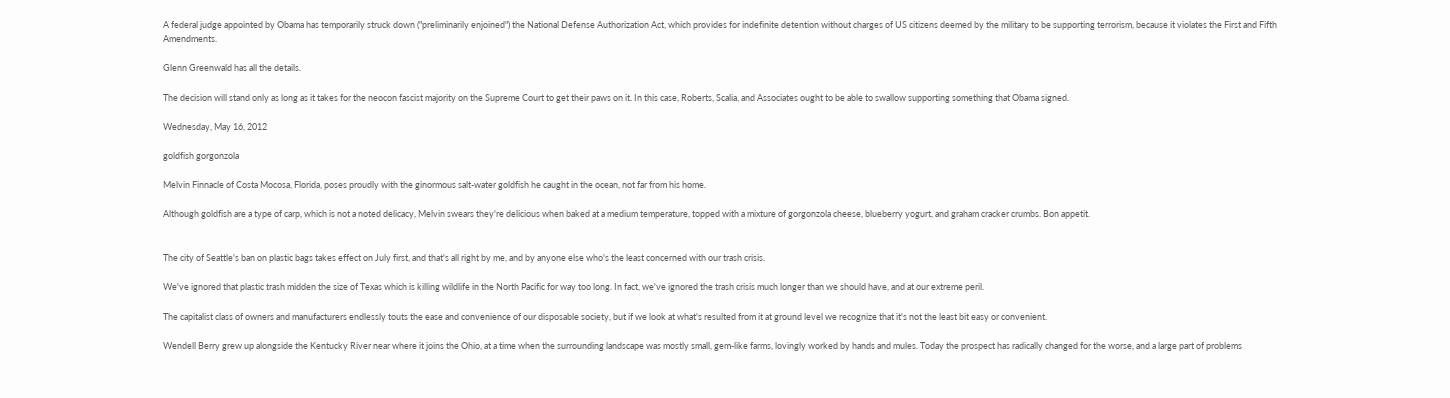A federal judge appointed by Obama has temporarily struck down ("preliminarily enjoined") the National Defense Authorization Act, which provides for indefinite detention without charges of US citizens deemed by the military to be supporting terrorism, because it violates the First and Fifth Amendments.

Glenn Greenwald has all the details.

The decision will stand only as long as it takes for the neocon fascist majority on the Supreme Court to get their paws on it. In this case, Roberts, Scalia, and Associates ought to be able to swallow supporting something that Obama signed.

Wednesday, May 16, 2012

goldfish gorgonzola

Melvin Finnacle of Costa Mocosa, Florida, poses proudly with the ginormous salt-water goldfish he caught in the ocean, not far from his home.

Although goldfish are a type of carp, which is not a noted delicacy, Melvin swears they're delicious when baked at a medium temperature, topped with a mixture of gorgonzola cheese, blueberry yogurt, and graham cracker crumbs. Bon appetit.


The city of Seattle's ban on plastic bags takes effect on July first, and that's all right by me, and by anyone else who's the least concerned with our trash crisis.

We've ignored that plastic trash midden the size of Texas which is killing wildlife in the North Pacific for way too long. In fact, we've ignored the trash crisis much longer than we should have, and at our extreme peril.

The capitalist class of owners and manufacturers endlessly touts the ease and convenience of our disposable society, but if we look at what's resulted from it at ground level we recognize that it's not the least bit easy or convenient.

Wendell Berry grew up alongside the Kentucky River near where it joins the Ohio, at a time when the surrounding landscape was mostly small, gem-like farms, lovingly worked by hands and mules. Today the prospect has radically changed for the worse, and a large part of problems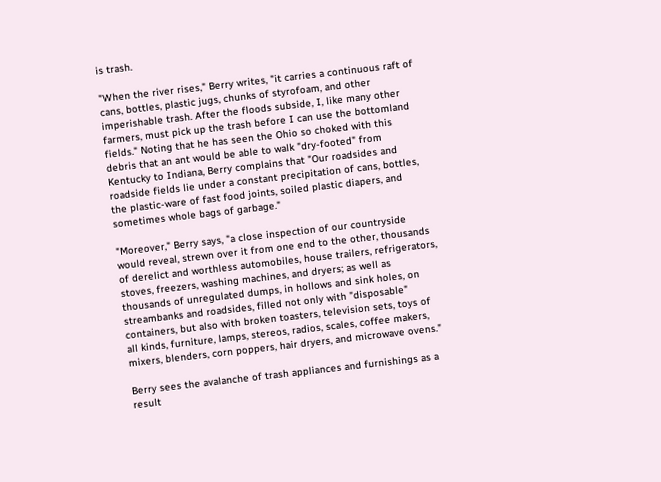is trash.

"When the river rises," Berry writes, "it carries a continuous raft of cans, bottles, plastic jugs, chunks of styrofoam, and other imperishable trash. After the floods subside, I, like many other farmers, must pick up the trash before I can use the bottomland fields." Noting that he has seen the Ohio so choked with this debris that an ant would be able to walk "dry-footed" from Kentucky to Indiana, Berry complains that "Our roadsides and roadside fields lie under a constant precipitation of cans, bottles, the plastic-ware of fast food joints, soiled plastic diapers, and sometimes whole bags of garbage."

"Moreover," Berry says, "a close inspection of our countryside would reveal, strewn over it from one end to the other, thousands of derelict and worthless automobiles, house trailers, refrigerators, stoves, freezers, washing machines, and dryers; as well as thousands of unregulated dumps, in hollows and sink holes, on streambanks and roadsides, filled not only with "disposable" containers, but also with broken toasters, television sets, toys of all kinds, furniture, lamps, stereos, radios, scales, coffee makers, mixers, blenders, corn poppers, hair dryers, and microwave ovens."

Berry sees the avalanche of trash appliances and furnishings as a result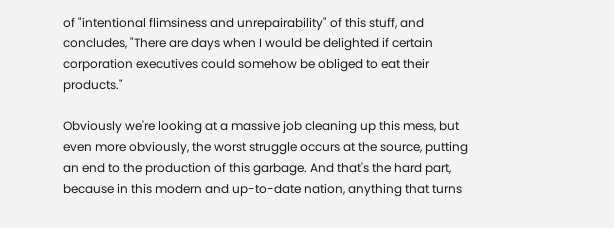of "intentional flimsiness and unrepairability" of this stuff, and concludes, "There are days when I would be delighted if certain corporation executives could somehow be obliged to eat their products."

Obviously we're looking at a massive job cleaning up this mess, but even more obviously, the worst struggle occurs at the source, putting an end to the production of this garbage. And that's the hard part, because in this modern and up-to-date nation, anything that turns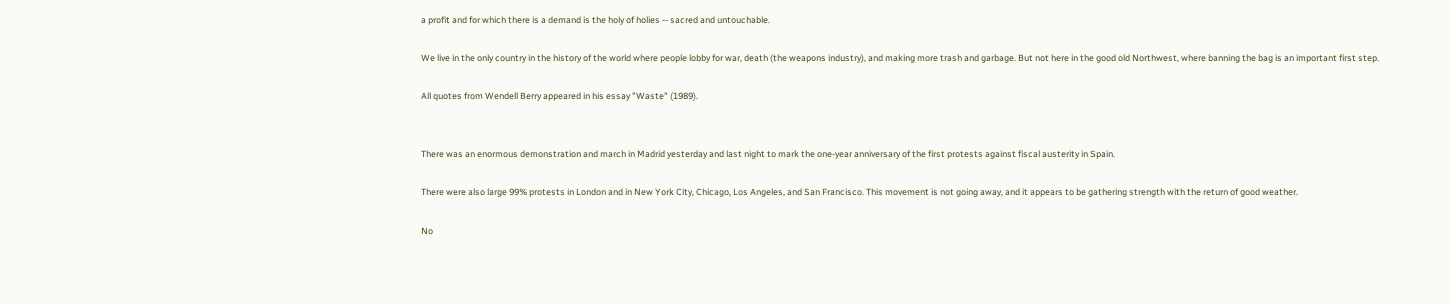a profit and for which there is a demand is the holy of holies -- sacred and untouchable.

We live in the only country in the history of the world where people lobby for war, death (the weapons industry), and making more trash and garbage. But not here in the good old Northwest, where banning the bag is an important first step.

All quotes from Wendell Berry appeared in his essay "Waste" (1989).


There was an enormous demonstration and march in Madrid yesterday and last night to mark the one-year anniversary of the first protests against fiscal austerity in Spain.

There were also large 99% protests in London and in New York City, Chicago, Los Angeles, and San Francisco. This movement is not going away, and it appears to be gathering strength with the return of good weather.

No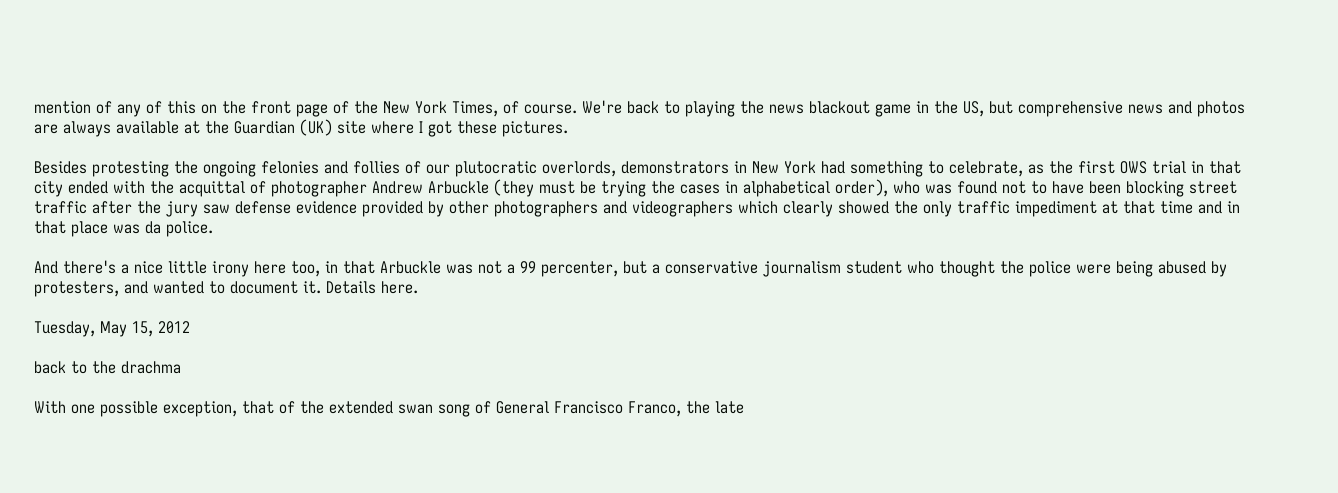mention of any of this on the front page of the New York Times, of course. We're back to playing the news blackout game in the US, but comprehensive news and photos are always available at the Guardian (UK) site where I got these pictures.

Besides protesting the ongoing felonies and follies of our plutocratic overlords, demonstrators in New York had something to celebrate, as the first OWS trial in that city ended with the acquittal of photographer Andrew Arbuckle (they must be trying the cases in alphabetical order), who was found not to have been blocking street traffic after the jury saw defense evidence provided by other photographers and videographers which clearly showed the only traffic impediment at that time and in that place was da police.

And there's a nice little irony here too, in that Arbuckle was not a 99 percenter, but a conservative journalism student who thought the police were being abused by protesters, and wanted to document it. Details here.

Tuesday, May 15, 2012

back to the drachma

With one possible exception, that of the extended swan song of General Francisco Franco, the late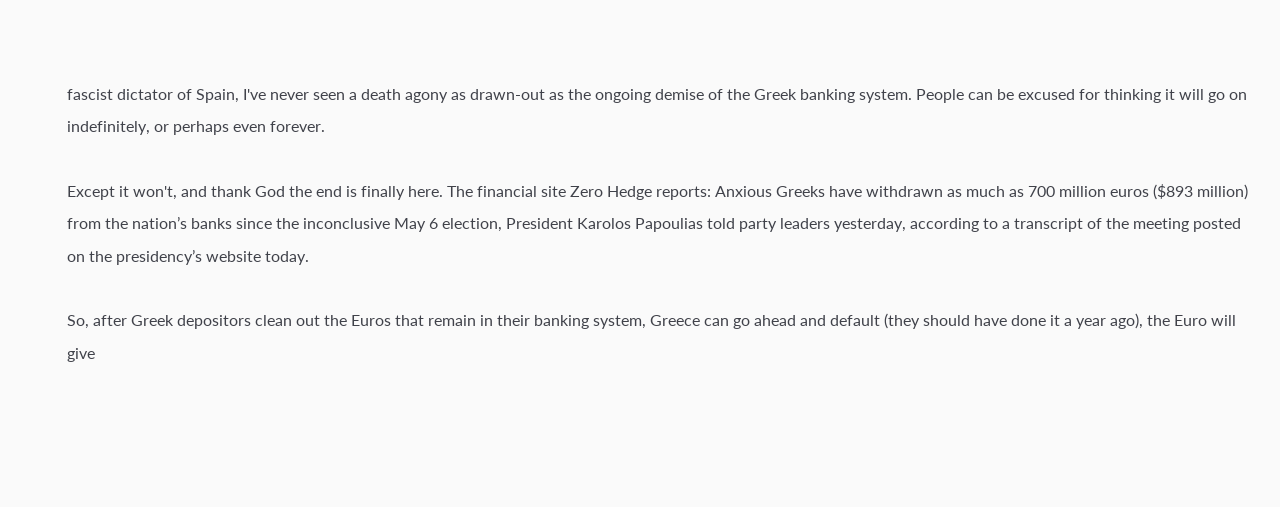fascist dictator of Spain, I've never seen a death agony as drawn-out as the ongoing demise of the Greek banking system. People can be excused for thinking it will go on indefinitely, or perhaps even forever.

Except it won't, and thank God the end is finally here. The financial site Zero Hedge reports: Anxious Greeks have withdrawn as much as 700 million euros ($893 million) from the nation’s banks since the inconclusive May 6 election, President Karolos Papoulias told party leaders yesterday, according to a transcript of the meeting posted on the presidency’s website today.

So, after Greek depositors clean out the Euros that remain in their banking system, Greece can go ahead and default (they should have done it a year ago), the Euro will give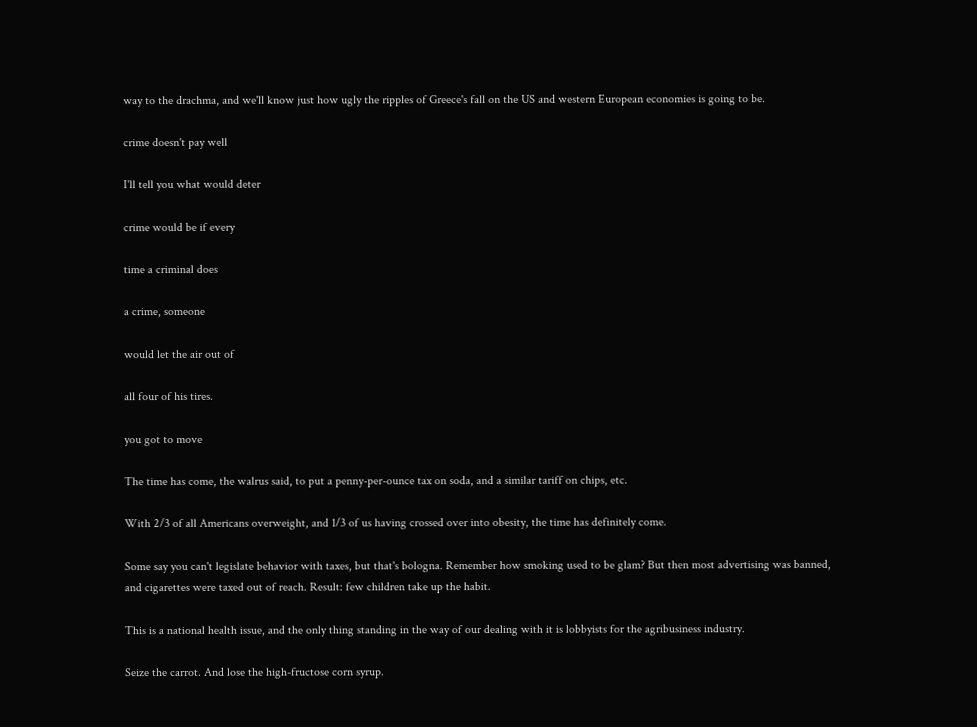way to the drachma, and we'll know just how ugly the ripples of Greece's fall on the US and western European economies is going to be.

crime doesn't pay well

I'll tell you what would deter

crime would be if every

time a criminal does

a crime, someone

would let the air out of

all four of his tires.

you got to move

The time has come, the walrus said, to put a penny-per-ounce tax on soda, and a similar tariff on chips, etc.

With 2/3 of all Americans overweight, and 1/3 of us having crossed over into obesity, the time has definitely come.

Some say you can't legislate behavior with taxes, but that's bologna. Remember how smoking used to be glam? But then most advertising was banned, and cigarettes were taxed out of reach. Result: few children take up the habit.

This is a national health issue, and the only thing standing in the way of our dealing with it is lobbyists for the agribusiness industry.

Seize the carrot. And lose the high-fructose corn syrup.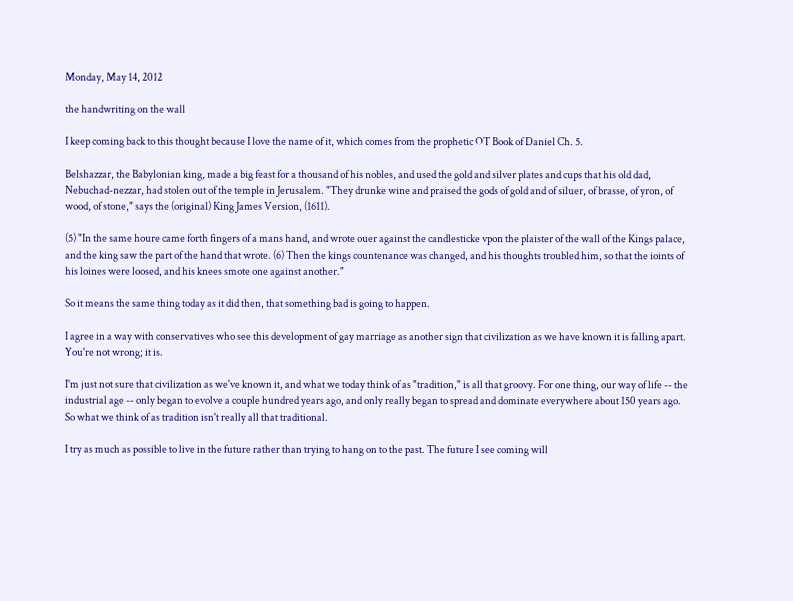Monday, May 14, 2012

the handwriting on the wall

I keep coming back to this thought because I love the name of it, which comes from the prophetic OT Book of Daniel Ch. 5.

Belshazzar, the Babylonian king, made a big feast for a thousand of his nobles, and used the gold and silver plates and cups that his old dad, Nebuchad-nezzar, had stolen out of the temple in Jerusalem. "They drunke wine and praised the gods of gold and of siluer, of brasse, of yron, of wood, of stone," says the (original) King James Version, (1611).

(5) "In the same houre came forth fingers of a mans hand, and wrote ouer against the candlesticke vpon the plaister of the wall of the Kings palace, and the king saw the part of the hand that wrote. (6) Then the kings countenance was changed, and his thoughts troubled him, so that the ioints of his loines were loosed, and his knees smote one against another."

So it means the same thing today as it did then, that something bad is going to happen.

I agree in a way with conservatives who see this development of gay marriage as another sign that civilization as we have known it is falling apart. You're not wrong; it is.

I'm just not sure that civilization as we've known it, and what we today think of as "tradition," is all that groovy. For one thing, our way of life -- the industrial age -- only began to evolve a couple hundred years ago, and only really began to spread and dominate everywhere about 150 years ago. So what we think of as tradition isn't really all that traditional.

I try as much as possible to live in the future rather than trying to hang on to the past. The future I see coming will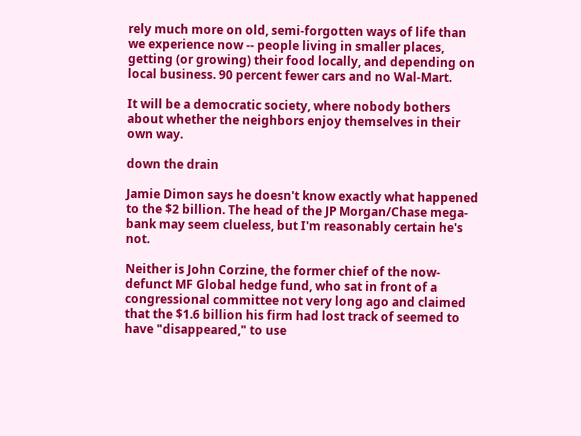rely much more on old, semi-forgotten ways of life than we experience now -- people living in smaller places, getting (or growing) their food locally, and depending on local business. 90 percent fewer cars and no Wal-Mart.

It will be a democratic society, where nobody bothers about whether the neighbors enjoy themselves in their own way.

down the drain

Jamie Dimon says he doesn't know exactly what happened to the $2 billion. The head of the JP Morgan/Chase mega-bank may seem clueless, but I'm reasonably certain he's not.

Neither is John Corzine, the former chief of the now-defunct MF Global hedge fund, who sat in front of a congressional committee not very long ago and claimed that the $1.6 billion his firm had lost track of seemed to have "disappeared," to use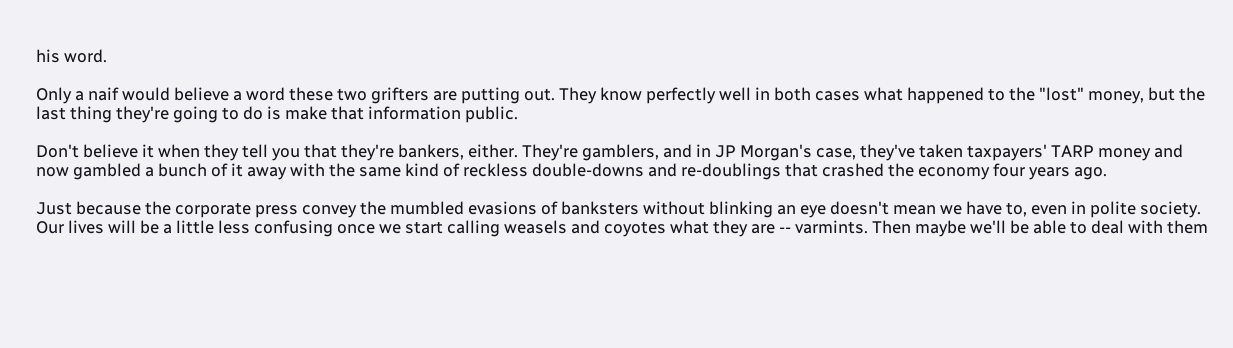his word.

Only a naif would believe a word these two grifters are putting out. They know perfectly well in both cases what happened to the "lost" money, but the last thing they're going to do is make that information public.

Don't believe it when they tell you that they're bankers, either. They're gamblers, and in JP Morgan's case, they've taken taxpayers' TARP money and now gambled a bunch of it away with the same kind of reckless double-downs and re-doublings that crashed the economy four years ago.

Just because the corporate press convey the mumbled evasions of banksters without blinking an eye doesn't mean we have to, even in polite society. Our lives will be a little less confusing once we start calling weasels and coyotes what they are -- varmints. Then maybe we'll be able to deal with them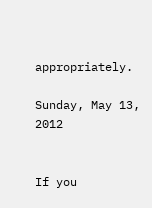appropriately.

Sunday, May 13, 2012


If you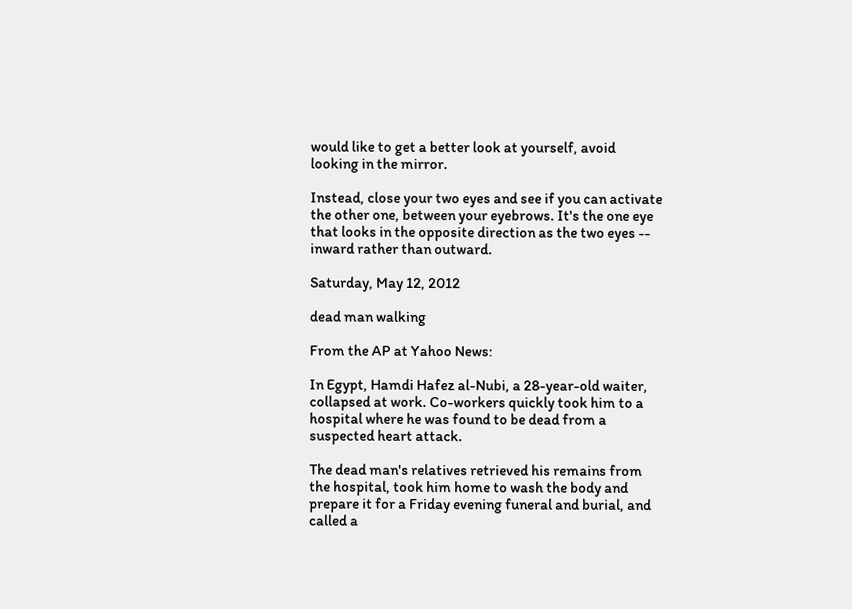would like to get a better look at yourself, avoid looking in the mirror.

Instead, close your two eyes and see if you can activate the other one, between your eyebrows. It's the one eye that looks in the opposite direction as the two eyes -- inward rather than outward.

Saturday, May 12, 2012

dead man walking

From the AP at Yahoo News:

In Egypt, Hamdi Hafez al-Nubi, a 28-year-old waiter, collapsed at work. Co-workers quickly took him to a hospital where he was found to be dead from a suspected heart attack.

The dead man's relatives retrieved his remains from the hospital, took him home to wash the body and prepare it for a Friday evening funeral and burial, and called a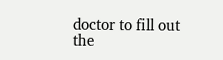doctor to fill out the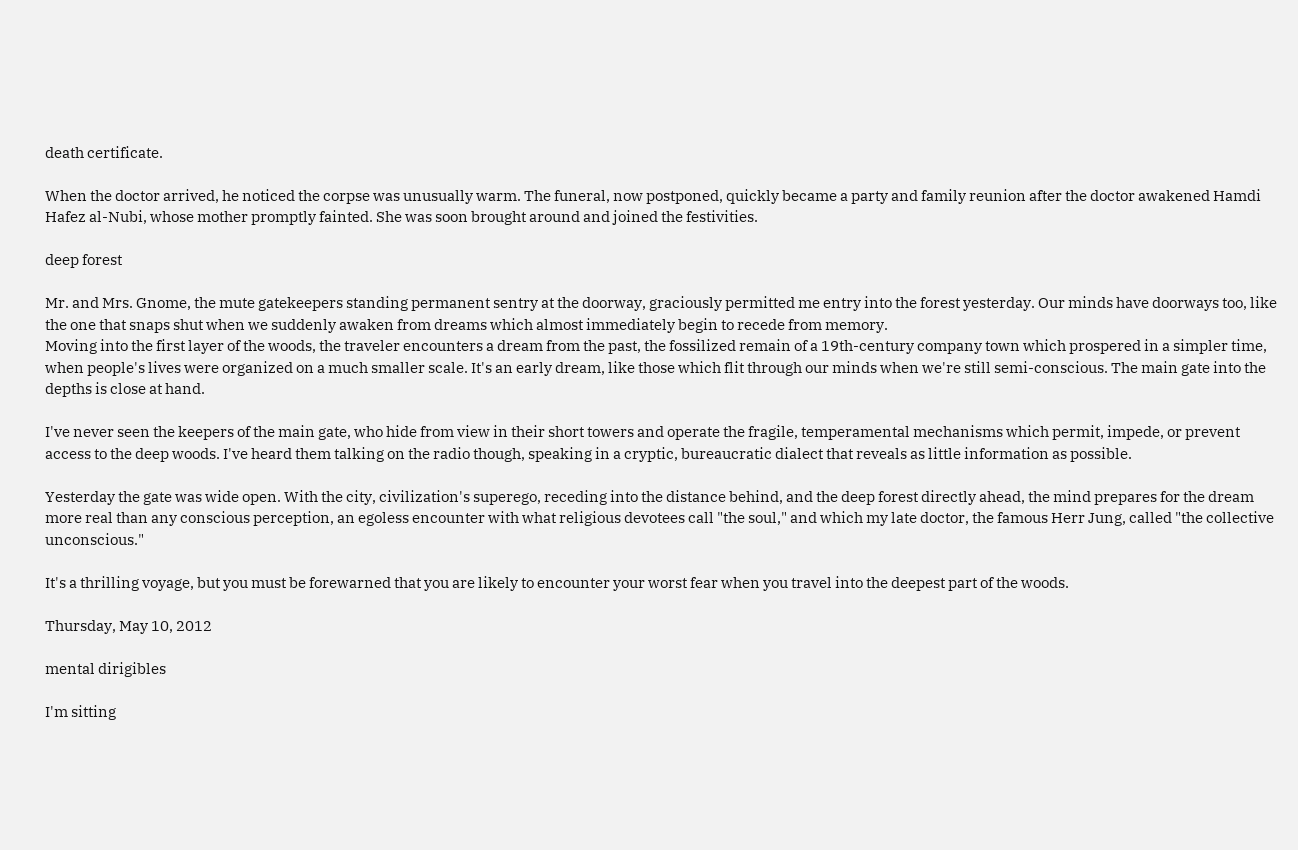death certificate.

When the doctor arrived, he noticed the corpse was unusually warm. The funeral, now postponed, quickly became a party and family reunion after the doctor awakened Hamdi Hafez al-Nubi, whose mother promptly fainted. She was soon brought around and joined the festivities.

deep forest

Mr. and Mrs. Gnome, the mute gatekeepers standing permanent sentry at the doorway, graciously permitted me entry into the forest yesterday. Our minds have doorways too, like the one that snaps shut when we suddenly awaken from dreams which almost immediately begin to recede from memory.
Moving into the first layer of the woods, the traveler encounters a dream from the past, the fossilized remain of a 19th-century company town which prospered in a simpler time, when people's lives were organized on a much smaller scale. It's an early dream, like those which flit through our minds when we're still semi-conscious. The main gate into the depths is close at hand.

I've never seen the keepers of the main gate, who hide from view in their short towers and operate the fragile, temperamental mechanisms which permit, impede, or prevent access to the deep woods. I've heard them talking on the radio though, speaking in a cryptic, bureaucratic dialect that reveals as little information as possible.

Yesterday the gate was wide open. With the city, civilization's superego, receding into the distance behind, and the deep forest directly ahead, the mind prepares for the dream more real than any conscious perception, an egoless encounter with what religious devotees call "the soul," and which my late doctor, the famous Herr Jung, called "the collective unconscious."

It's a thrilling voyage, but you must be forewarned that you are likely to encounter your worst fear when you travel into the deepest part of the woods.

Thursday, May 10, 2012

mental dirigibles

I'm sitting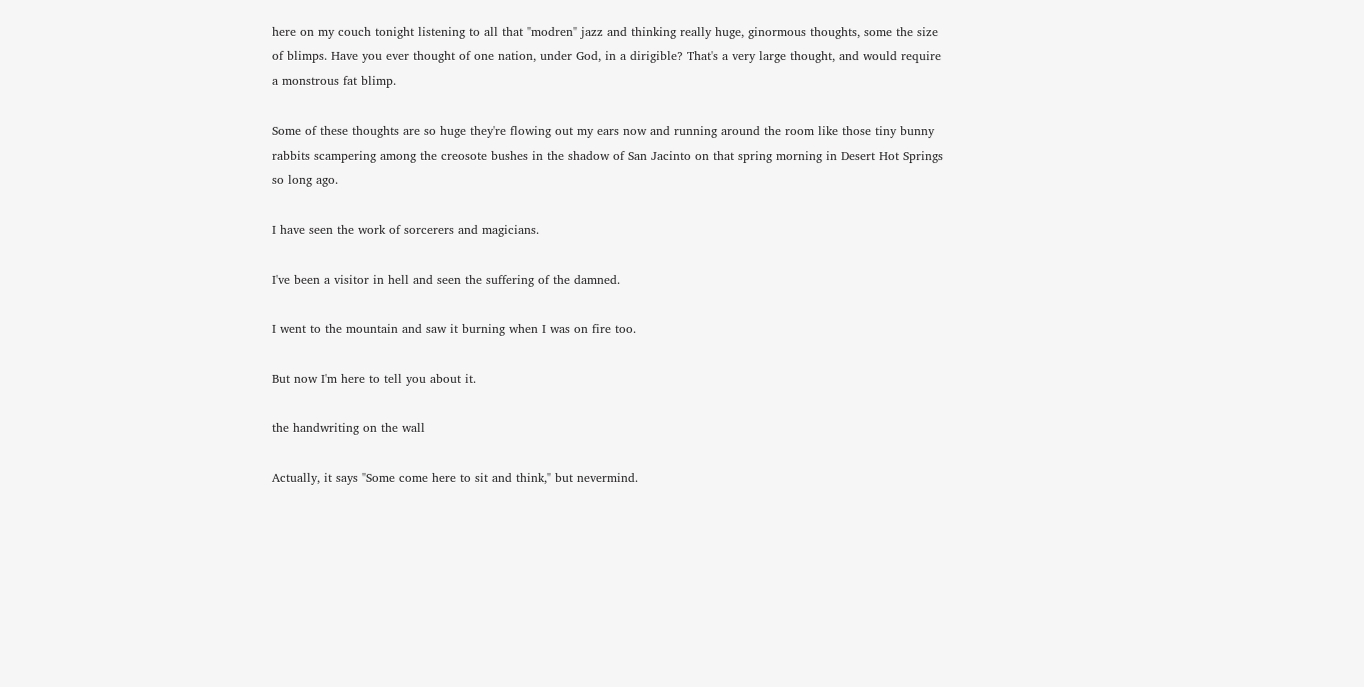here on my couch tonight listening to all that "modren" jazz and thinking really huge, ginormous thoughts, some the size of blimps. Have you ever thought of one nation, under God, in a dirigible? That's a very large thought, and would require a monstrous fat blimp.

Some of these thoughts are so huge they're flowing out my ears now and running around the room like those tiny bunny rabbits scampering among the creosote bushes in the shadow of San Jacinto on that spring morning in Desert Hot Springs so long ago.

I have seen the work of sorcerers and magicians.

I've been a visitor in hell and seen the suffering of the damned.

I went to the mountain and saw it burning when I was on fire too.

But now I'm here to tell you about it.

the handwriting on the wall

Actually, it says "Some come here to sit and think," but nevermind.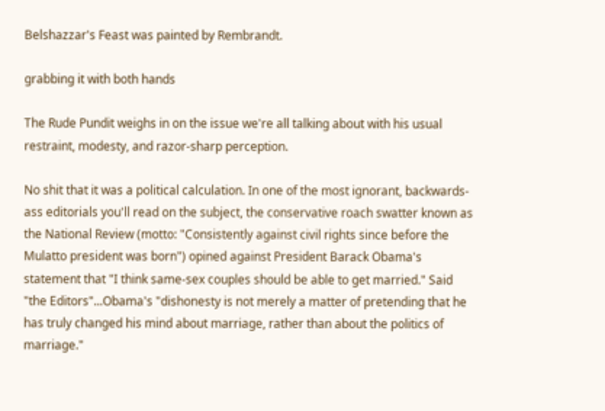Belshazzar's Feast was painted by Rembrandt.

grabbing it with both hands

The Rude Pundit weighs in on the issue we're all talking about with his usual restraint, modesty, and razor-sharp perception.

No shit that it was a political calculation. In one of the most ignorant, backwards-ass editorials you'll read on the subject, the conservative roach swatter known as the National Review (motto: "Consistently against civil rights since before the Mulatto president was born") opined against President Barack Obama's statement that "I think same-sex couples should be able to get married." Said "the Editors"...Obama's "dishonesty is not merely a matter of pretending that he has truly changed his mind about marriage, rather than about the politics of marriage."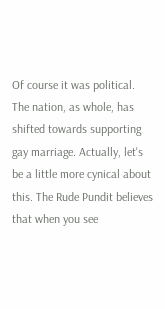Of course it was political. The nation, as whole, has shifted towards supporting gay marriage. Actually, let's be a little more cynical about this. The Rude Pundit believes that when you see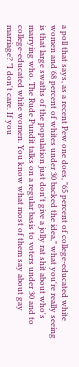a poll that says, as a recent Pew one does, "65 percent of college-educated white women and 68 percent of whites under 30 backed the idea," what you're really seeing is that large swaths of the population just don't give a jolly rat shit about who's marrying who. The Rude Pundit talks on a regular basis to voters under 30 and to college-educated white women. You know what most of them say about gay marriage? "I don't care. If you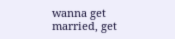wanna get married, get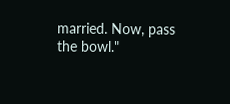married. Now, pass the bowl."